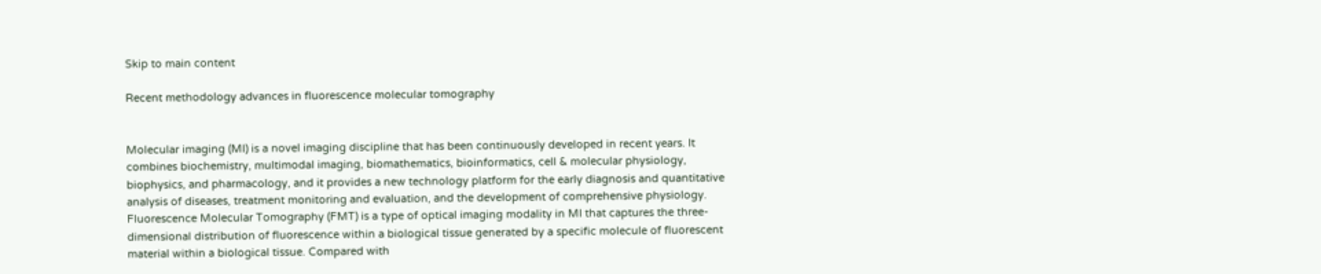Skip to main content

Recent methodology advances in fluorescence molecular tomography


Molecular imaging (MI) is a novel imaging discipline that has been continuously developed in recent years. It combines biochemistry, multimodal imaging, biomathematics, bioinformatics, cell & molecular physiology, biophysics, and pharmacology, and it provides a new technology platform for the early diagnosis and quantitative analysis of diseases, treatment monitoring and evaluation, and the development of comprehensive physiology. Fluorescence Molecular Tomography (FMT) is a type of optical imaging modality in MI that captures the three-dimensional distribution of fluorescence within a biological tissue generated by a specific molecule of fluorescent material within a biological tissue. Compared with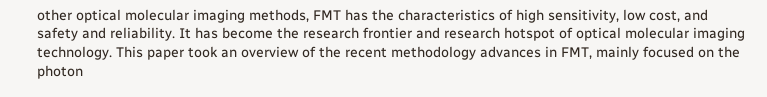other optical molecular imaging methods, FMT has the characteristics of high sensitivity, low cost, and safety and reliability. It has become the research frontier and research hotspot of optical molecular imaging technology. This paper took an overview of the recent methodology advances in FMT, mainly focused on the photon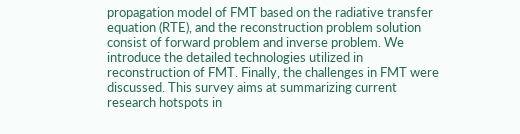propagation model of FMT based on the radiative transfer equation (RTE), and the reconstruction problem solution consist of forward problem and inverse problem. We introduce the detailed technologies utilized in reconstruction of FMT. Finally, the challenges in FMT were discussed. This survey aims at summarizing current research hotspots in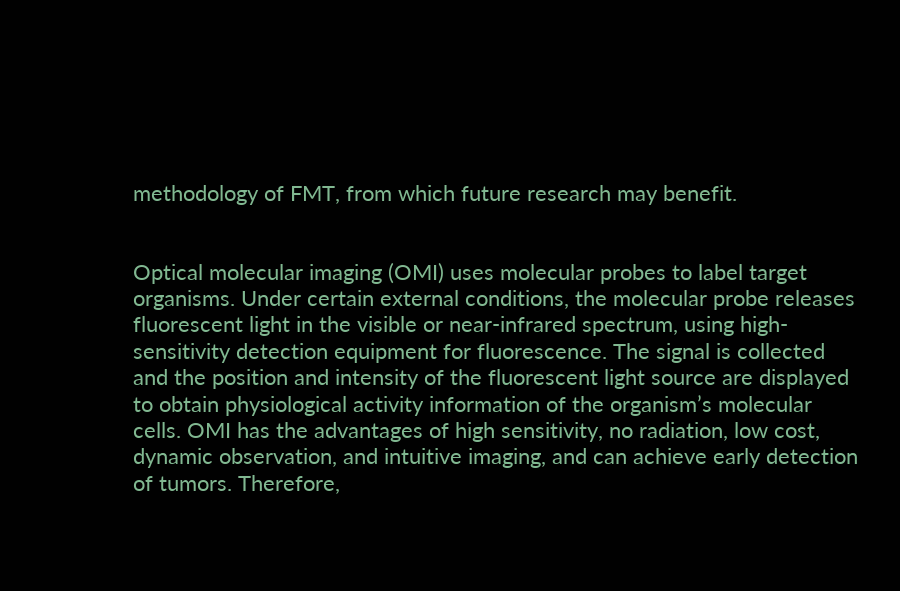methodology of FMT, from which future research may benefit.


Optical molecular imaging (OMI) uses molecular probes to label target organisms. Under certain external conditions, the molecular probe releases fluorescent light in the visible or near-infrared spectrum, using high-sensitivity detection equipment for fluorescence. The signal is collected and the position and intensity of the fluorescent light source are displayed to obtain physiological activity information of the organism’s molecular cells. OMI has the advantages of high sensitivity, no radiation, low cost, dynamic observation, and intuitive imaging, and can achieve early detection of tumors. Therefore,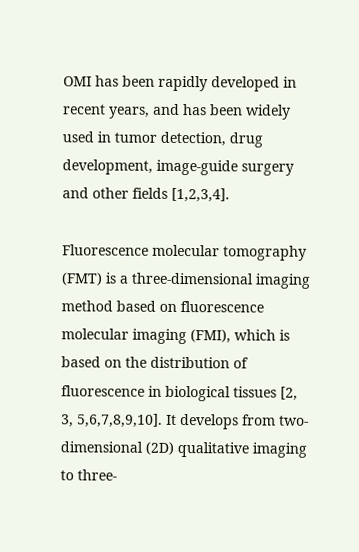OMI has been rapidly developed in recent years, and has been widely used in tumor detection, drug development, image-guide surgery and other fields [1,2,3,4].

Fluorescence molecular tomography (FMT) is a three-dimensional imaging method based on fluorescence molecular imaging (FMI), which is based on the distribution of fluorescence in biological tissues [2, 3, 5,6,7,8,9,10]. It develops from two-dimensional (2D) qualitative imaging to three-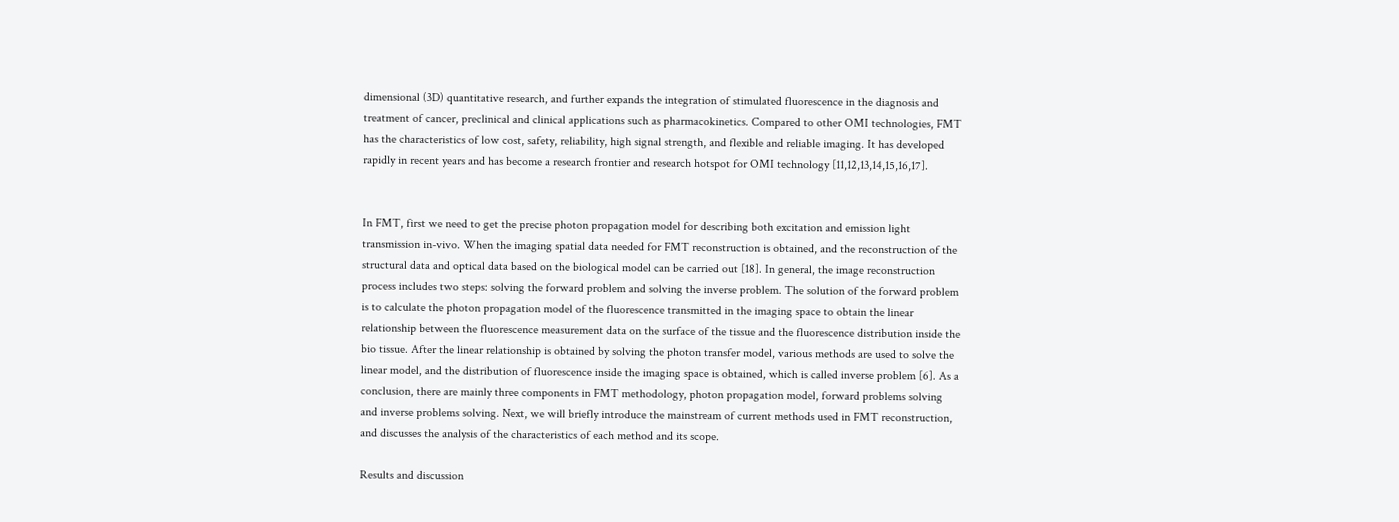dimensional (3D) quantitative research, and further expands the integration of stimulated fluorescence in the diagnosis and treatment of cancer, preclinical and clinical applications such as pharmacokinetics. Compared to other OMI technologies, FMT has the characteristics of low cost, safety, reliability, high signal strength, and flexible and reliable imaging. It has developed rapidly in recent years and has become a research frontier and research hotspot for OMI technology [11,12,13,14,15,16,17].


In FMT, first we need to get the precise photon propagation model for describing both excitation and emission light transmission in-vivo. When the imaging spatial data needed for FMT reconstruction is obtained, and the reconstruction of the structural data and optical data based on the biological model can be carried out [18]. In general, the image reconstruction process includes two steps: solving the forward problem and solving the inverse problem. The solution of the forward problem is to calculate the photon propagation model of the fluorescence transmitted in the imaging space to obtain the linear relationship between the fluorescence measurement data on the surface of the tissue and the fluorescence distribution inside the bio tissue. After the linear relationship is obtained by solving the photon transfer model, various methods are used to solve the linear model, and the distribution of fluorescence inside the imaging space is obtained, which is called inverse problem [6]. As a conclusion, there are mainly three components in FMT methodology, photon propagation model, forward problems solving and inverse problems solving. Next, we will briefly introduce the mainstream of current methods used in FMT reconstruction, and discusses the analysis of the characteristics of each method and its scope.

Results and discussion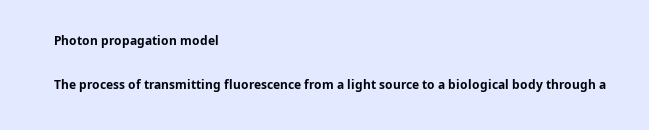Photon propagation model

The process of transmitting fluorescence from a light source to a biological body through a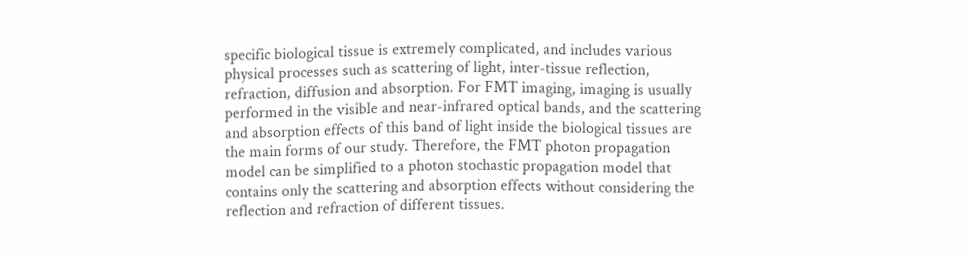specific biological tissue is extremely complicated, and includes various physical processes such as scattering of light, inter-tissue reflection, refraction, diffusion and absorption. For FMT imaging, imaging is usually performed in the visible and near-infrared optical bands, and the scattering and absorption effects of this band of light inside the biological tissues are the main forms of our study. Therefore, the FMT photon propagation model can be simplified to a photon stochastic propagation model that contains only the scattering and absorption effects without considering the reflection and refraction of different tissues.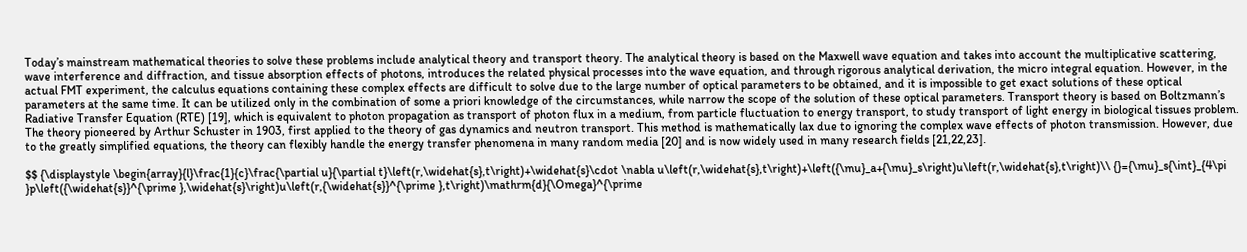Today’s mainstream mathematical theories to solve these problems include analytical theory and transport theory. The analytical theory is based on the Maxwell wave equation and takes into account the multiplicative scattering, wave interference and diffraction, and tissue absorption effects of photons, introduces the related physical processes into the wave equation, and through rigorous analytical derivation, the micro integral equation. However, in the actual FMT experiment, the calculus equations containing these complex effects are difficult to solve due to the large number of optical parameters to be obtained, and it is impossible to get exact solutions of these optical parameters at the same time. It can be utilized only in the combination of some a priori knowledge of the circumstances, while narrow the scope of the solution of these optical parameters. Transport theory is based on Boltzmann’s Radiative Transfer Equation (RTE) [19], which is equivalent to photon propagation as transport of photon flux in a medium, from particle fluctuation to energy transport, to study transport of light energy in biological tissues problem. The theory pioneered by Arthur Schuster in 1903, first applied to the theory of gas dynamics and neutron transport. This method is mathematically lax due to ignoring the complex wave effects of photon transmission. However, due to the greatly simplified equations, the theory can flexibly handle the energy transfer phenomena in many random media [20] and is now widely used in many research fields [21,22,23].

$$ {\displaystyle \begin{array}{l}\frac{1}{c}\frac{\partial u}{\partial t}\left(r,\widehat{s},t\right)+\widehat{s}\cdot \nabla u\left(r,\widehat{s},t\right)+\left({\mu}_a+{\mu}_s\right)u\left(r,\widehat{s},t\right)\\ {}={\mu}_s{\int}_{4\pi }p\left({\widehat{s}}^{\prime },\widehat{s}\right)u\left(r,{\widehat{s}}^{\prime },t\right)\mathrm{d}{\Omega}^{\prime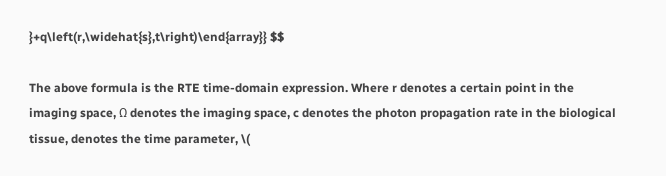}+q\left(r,\widehat{s},t\right)\end{array}} $$

The above formula is the RTE time-domain expression. Where r denotes a certain point in the imaging space, Ω denotes the imaging space, c denotes the photon propagation rate in the biological tissue, denotes the time parameter, \(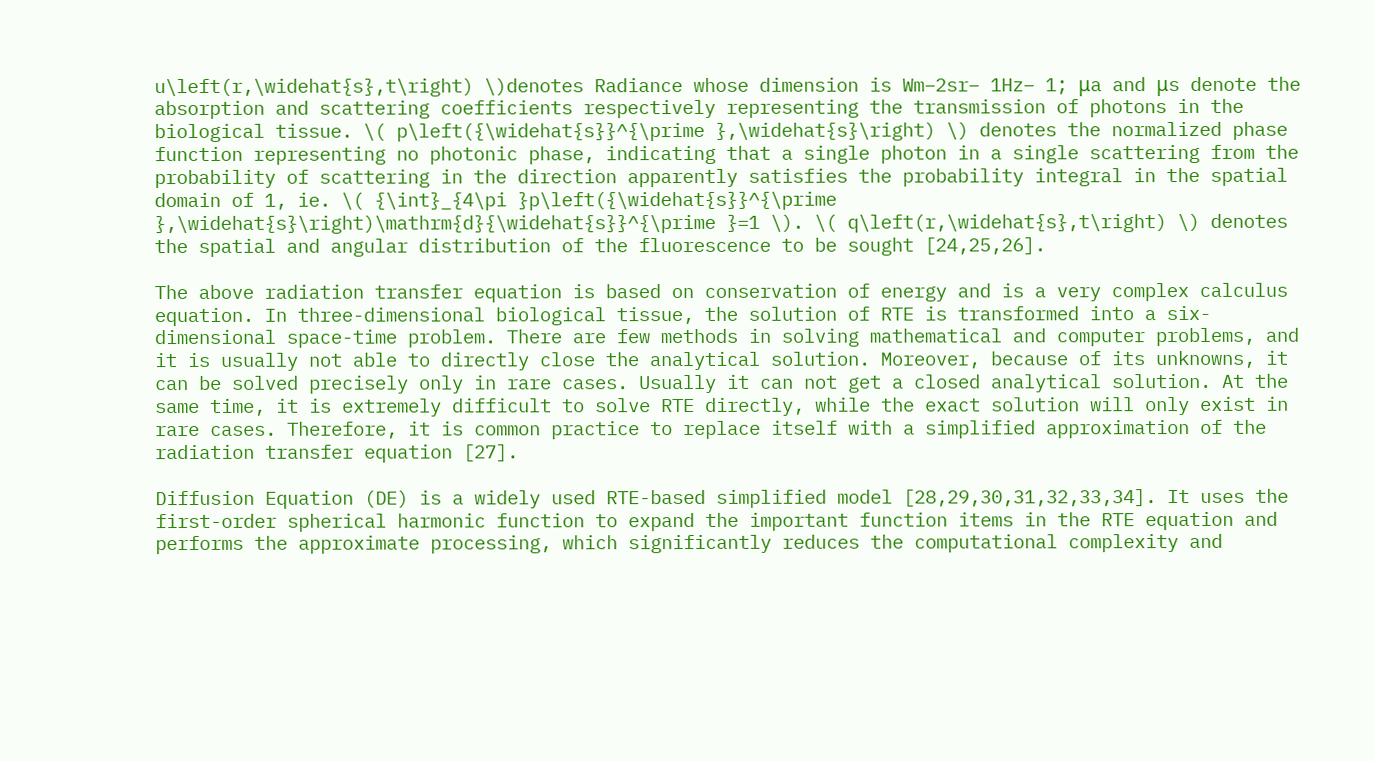u\left(r,\widehat{s},t\right) \)denotes Radiance whose dimension is Wm−2sr− 1Hz− 1; μa and μs denote the absorption and scattering coefficients respectively representing the transmission of photons in the biological tissue. \( p\left({\widehat{s}}^{\prime },\widehat{s}\right) \) denotes the normalized phase function representing no photonic phase, indicating that a single photon in a single scattering from the probability of scattering in the direction apparently satisfies the probability integral in the spatial domain of 1, ie. \( {\int}_{4\pi }p\left({\widehat{s}}^{\prime },\widehat{s}\right)\mathrm{d}{\widehat{s}}^{\prime }=1 \). \( q\left(r,\widehat{s},t\right) \) denotes the spatial and angular distribution of the fluorescence to be sought [24,25,26].

The above radiation transfer equation is based on conservation of energy and is a very complex calculus equation. In three-dimensional biological tissue, the solution of RTE is transformed into a six-dimensional space-time problem. There are few methods in solving mathematical and computer problems, and it is usually not able to directly close the analytical solution. Moreover, because of its unknowns, it can be solved precisely only in rare cases. Usually it can not get a closed analytical solution. At the same time, it is extremely difficult to solve RTE directly, while the exact solution will only exist in rare cases. Therefore, it is common practice to replace itself with a simplified approximation of the radiation transfer equation [27].

Diffusion Equation (DE) is a widely used RTE-based simplified model [28,29,30,31,32,33,34]. It uses the first-order spherical harmonic function to expand the important function items in the RTE equation and performs the approximate processing, which significantly reduces the computational complexity and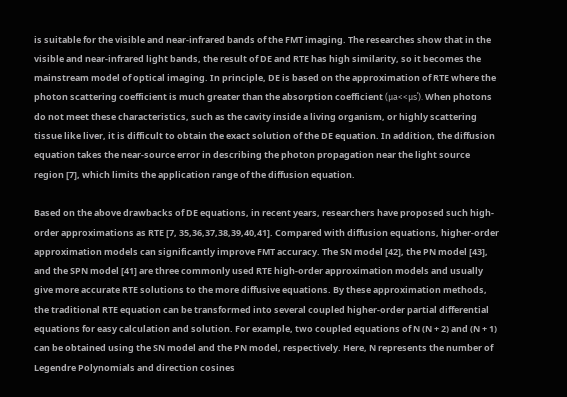is suitable for the visible and near-infrared bands of the FMT imaging. The researches show that in the visible and near-infrared light bands, the result of DE and RTE has high similarity, so it becomes the mainstream model of optical imaging. In principle, DE is based on the approximation of RTE where the photon scattering coefficient is much greater than the absorption coefficient (μa<<μs΄). When photons do not meet these characteristics, such as the cavity inside a living organism, or highly scattering tissue like liver, it is difficult to obtain the exact solution of the DE equation. In addition, the diffusion equation takes the near-source error in describing the photon propagation near the light source region [7], which limits the application range of the diffusion equation.

Based on the above drawbacks of DE equations, in recent years, researchers have proposed such high-order approximations as RTE [7, 35,36,37,38,39,40,41]. Compared with diffusion equations, higher-order approximation models can significantly improve FMT accuracy. The SN model [42], the PN model [43], and the SPN model [41] are three commonly used RTE high-order approximation models and usually give more accurate RTE solutions to the more diffusive equations. By these approximation methods, the traditional RTE equation can be transformed into several coupled higher-order partial differential equations for easy calculation and solution. For example, two coupled equations of N (N + 2) and (N + 1) can be obtained using the SN model and the PN model, respectively. Here, N represents the number of Legendre Polynomials and direction cosines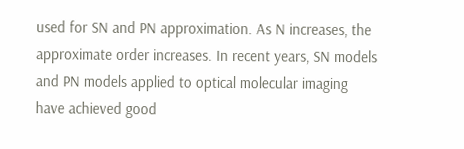used for SN and PN approximation. As N increases, the approximate order increases. In recent years, SN models and PN models applied to optical molecular imaging have achieved good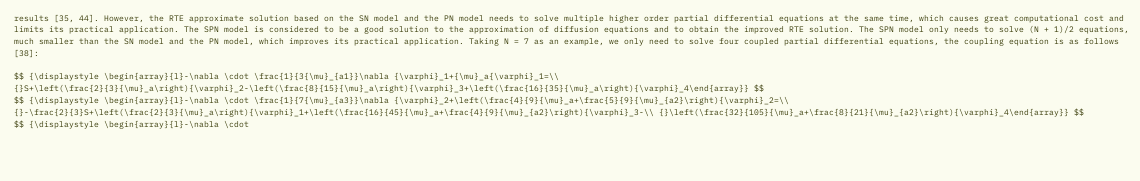results [35, 44]. However, the RTE approximate solution based on the SN model and the PN model needs to solve multiple higher order partial differential equations at the same time, which causes great computational cost and limits its practical application. The SPN model is considered to be a good solution to the approximation of diffusion equations and to obtain the improved RTE solution. The SPN model only needs to solve (N + 1)/2 equations, much smaller than the SN model and the PN model, which improves its practical application. Taking N = 7 as an example, we only need to solve four coupled partial differential equations, the coupling equation is as follows [38]:

$$ {\displaystyle \begin{array}{l}-\nabla \cdot \frac{1}{3{\mu}_{a1}}\nabla {\varphi}_1+{\mu}_a{\varphi}_1=\\ {}S+\left(\frac{2}{3}{\mu}_a\right){\varphi}_2-\left(\frac{8}{15}{\mu}_a\right){\varphi}_3+\left(\frac{16}{35}{\mu}_a\right){\varphi}_4\end{array}} $$
$$ {\displaystyle \begin{array}{l}-\nabla \cdot \frac{1}{7{\mu}_{a3}}\nabla {\varphi}_2+\left(\frac{4}{9}{\mu}_a+\frac{5}{9}{\mu}_{a2}\right){\varphi}_2=\\ {}-\frac{2}{3}S+\left(\frac{2}{3}{\mu}_a\right){\varphi}_1+\left(\frac{16}{45}{\mu}_a+\frac{4}{9}{\mu}_{a2}\right){\varphi}_3-\\ {}\left(\frac{32}{105}{\mu}_a+\frac{8}{21}{\mu}_{a2}\right){\varphi}_4\end{array}} $$
$$ {\displaystyle \begin{array}{l}-\nabla \cdot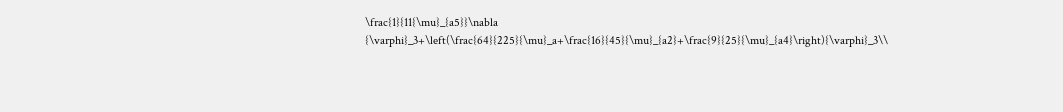\frac{1}{11{\mu}_{a5}}\nabla {\varphi}_3+\left(\frac{64}{225}{\mu}_a+\frac{16}{45}{\mu}_{a2}+\frac{9}{25}{\mu}_{a4}\right){\varphi}_3\\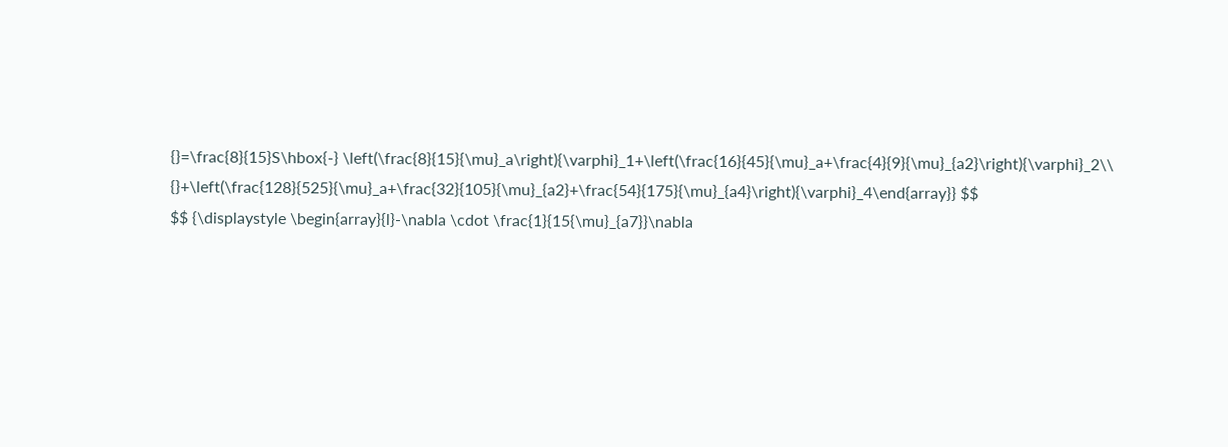{}=\frac{8}{15}S\hbox{-} \left(\frac{8}{15}{\mu}_a\right){\varphi}_1+\left(\frac{16}{45}{\mu}_a+\frac{4}{9}{\mu}_{a2}\right){\varphi}_2\\ {}+\left(\frac{128}{525}{\mu}_a+\frac{32}{105}{\mu}_{a2}+\frac{54}{175}{\mu}_{a4}\right){\varphi}_4\end{array}} $$
$$ {\displaystyle \begin{array}{l}-\nabla \cdot \frac{1}{15{\mu}_{a7}}\nabla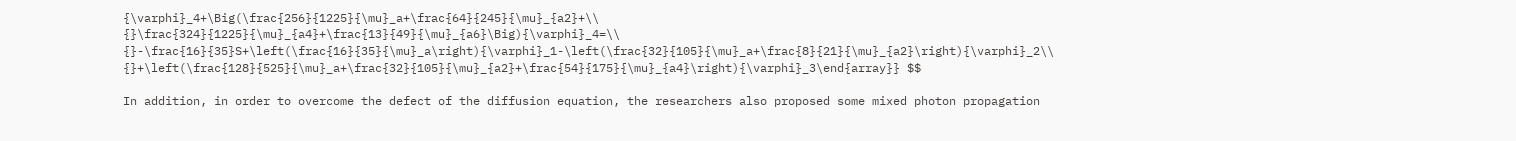{\varphi}_4+\Big(\frac{256}{1225}{\mu}_a+\frac{64}{245}{\mu}_{a2}+\\ {}\frac{324}{1225}{\mu}_{a4}+\frac{13}{49}{\mu}_{a6}\Big){\varphi}_4=\\ {}-\frac{16}{35}S+\left(\frac{16}{35}{\mu}_a\right){\varphi}_1-\left(\frac{32}{105}{\mu}_a+\frac{8}{21}{\mu}_{a2}\right){\varphi}_2\\ {}+\left(\frac{128}{525}{\mu}_a+\frac{32}{105}{\mu}_{a2}+\frac{54}{175}{\mu}_{a4}\right){\varphi}_3\end{array}} $$

In addition, in order to overcome the defect of the diffusion equation, the researchers also proposed some mixed photon propagation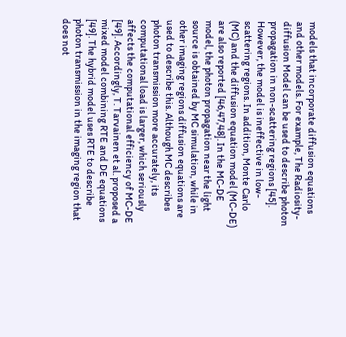models that incorporate diffusion equations and other models. For example, The Radiosity-diffusion Model can be used to describe photon propagation in non-scattering regions [45]. However, the model is ineffective in low-scattering regions. In addition, Monte Carlo (MC) and the diffusion equation model (MC-DE) are also reported [46,47,48]. In the MC-DE model, the photon propagation near the light source is obtained by MC simulation, while in other imaging regions diffusion equations are used to describe this. Although MC describes photon transmission more accurately, its computational load is larger, which seriously affects the computational efficiency of MC-DE [49]. Accordingly, T. Tarvainen et al. proposed a mixed model combining RTE and DE equations [49]. The hybrid model uses RTE to describe photon transmission in the imaging region that does not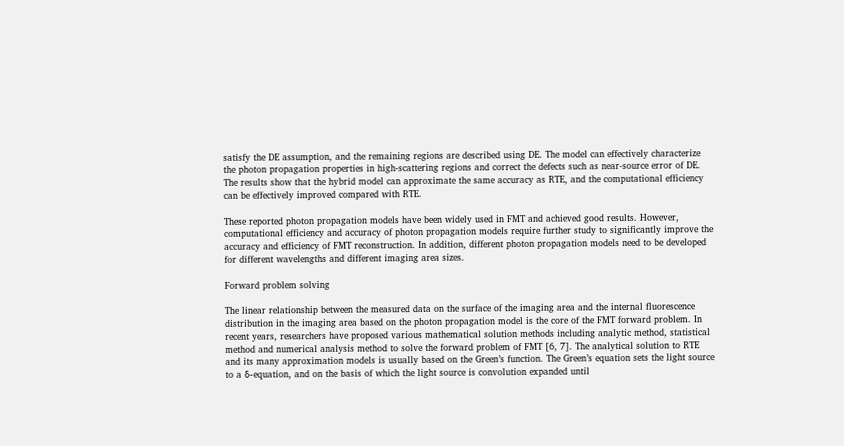satisfy the DE assumption, and the remaining regions are described using DE. The model can effectively characterize the photon propagation properties in high-scattering regions and correct the defects such as near-source error of DE. The results show that the hybrid model can approximate the same accuracy as RTE, and the computational efficiency can be effectively improved compared with RTE.

These reported photon propagation models have been widely used in FMT and achieved good results. However, computational efficiency and accuracy of photon propagation models require further study to significantly improve the accuracy and efficiency of FMT reconstruction. In addition, different photon propagation models need to be developed for different wavelengths and different imaging area sizes.

Forward problem solving

The linear relationship between the measured data on the surface of the imaging area and the internal fluorescence distribution in the imaging area based on the photon propagation model is the core of the FMT forward problem. In recent years, researchers have proposed various mathematical solution methods including analytic method, statistical method and numerical analysis method to solve the forward problem of FMT [6, 7]. The analytical solution to RTE and its many approximation models is usually based on the Green’s function. The Green’s equation sets the light source to a δ-equation, and on the basis of which the light source is convolution expanded until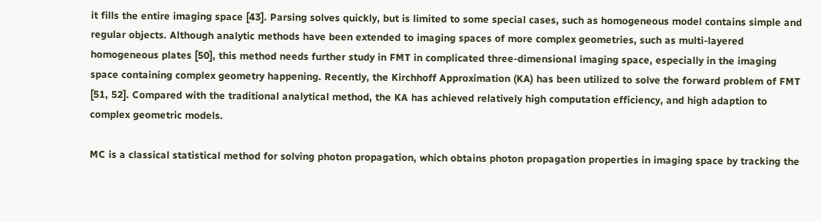it fills the entire imaging space [43]. Parsing solves quickly, but is limited to some special cases, such as homogeneous model contains simple and regular objects. Although analytic methods have been extended to imaging spaces of more complex geometries, such as multi-layered homogeneous plates [50], this method needs further study in FMT in complicated three-dimensional imaging space, especially in the imaging space containing complex geometry happening. Recently, the Kirchhoff Approximation (KA) has been utilized to solve the forward problem of FMT [51, 52]. Compared with the traditional analytical method, the KA has achieved relatively high computation efficiency, and high adaption to complex geometric models.

MC is a classical statistical method for solving photon propagation, which obtains photon propagation properties in imaging space by tracking the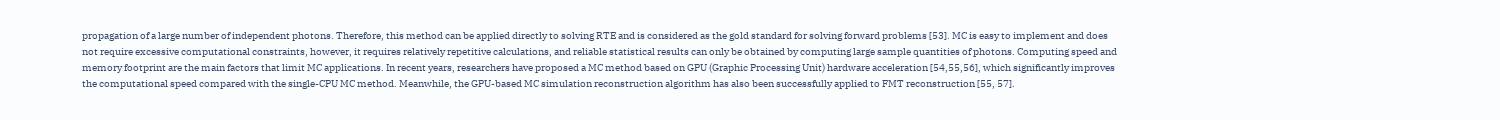propagation of a large number of independent photons. Therefore, this method can be applied directly to solving RTE and is considered as the gold standard for solving forward problems [53]. MC is easy to implement and does not require excessive computational constraints, however, it requires relatively repetitive calculations, and reliable statistical results can only be obtained by computing large sample quantities of photons. Computing speed and memory footprint are the main factors that limit MC applications. In recent years, researchers have proposed a MC method based on GPU (Graphic Processing Unit) hardware acceleration [54,55,56], which significantly improves the computational speed compared with the single-CPU MC method. Meanwhile, the GPU-based MC simulation reconstruction algorithm has also been successfully applied to FMT reconstruction [55, 57].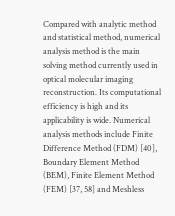Compared with analytic method and statistical method, numerical analysis method is the main solving method currently used in optical molecular imaging reconstruction. Its computational efficiency is high and its applicability is wide. Numerical analysis methods include Finite Difference Method (FDM) [40], Boundary Element Method (BEM), Finite Element Method (FEM) [37, 58] and Meshless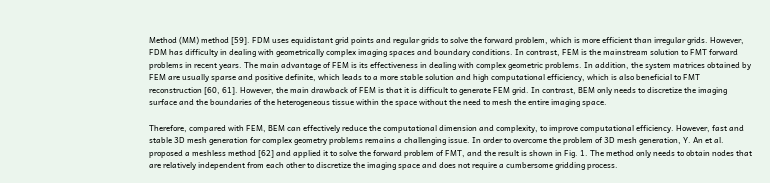Method (MM) method [59]. FDM uses equidistant grid points and regular grids to solve the forward problem, which is more efficient than irregular grids. However, FDM has difficulty in dealing with geometrically complex imaging spaces and boundary conditions. In contrast, FEM is the mainstream solution to FMT forward problems in recent years. The main advantage of FEM is its effectiveness in dealing with complex geometric problems. In addition, the system matrices obtained by FEM are usually sparse and positive definite, which leads to a more stable solution and high computational efficiency, which is also beneficial to FMT reconstruction [60, 61]. However, the main drawback of FEM is that it is difficult to generate FEM grid. In contrast, BEM only needs to discretize the imaging surface and the boundaries of the heterogeneous tissue within the space without the need to mesh the entire imaging space.

Therefore, compared with FEM, BEM can effectively reduce the computational dimension and complexity, to improve computational efficiency. However, fast and stable 3D mesh generation for complex geometry problems remains a challenging issue. In order to overcome the problem of 3D mesh generation, Y. An et al. proposed a meshless method [62] and applied it to solve the forward problem of FMT, and the result is shown in Fig. 1. The method only needs to obtain nodes that are relatively independent from each other to discretize the imaging space and does not require a cumbersome gridding process.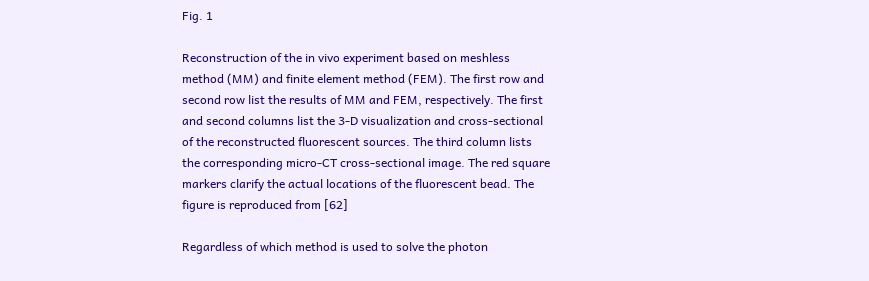Fig. 1

Reconstruction of the in vivo experiment based on meshless method (MM) and finite element method (FEM). The first row and second row list the results of MM and FEM, respectively. The first and second columns list the 3-D visualization and cross-sectional of the reconstructed fluorescent sources. The third column lists the corresponding micro-CT cross-sectional image. The red square markers clarify the actual locations of the fluorescent bead. The figure is reproduced from [62]

Regardless of which method is used to solve the photon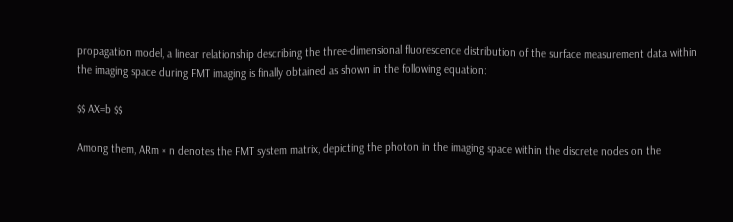propagation model, a linear relationship describing the three-dimensional fluorescence distribution of the surface measurement data within the imaging space during FMT imaging is finally obtained as shown in the following equation:

$$ AX=b $$

Among them, ARm × n denotes the FMT system matrix, depicting the photon in the imaging space within the discrete nodes on the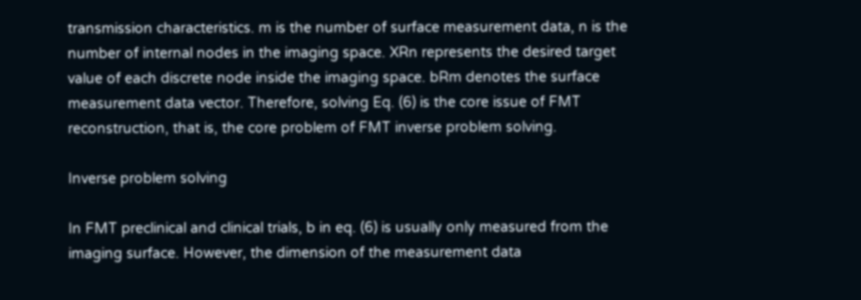transmission characteristics. m is the number of surface measurement data, n is the number of internal nodes in the imaging space. XRn represents the desired target value of each discrete node inside the imaging space. bRm denotes the surface measurement data vector. Therefore, solving Eq. (6) is the core issue of FMT reconstruction, that is, the core problem of FMT inverse problem solving.

Inverse problem solving

In FMT preclinical and clinical trials, b in eq. (6) is usually only measured from the imaging surface. However, the dimension of the measurement data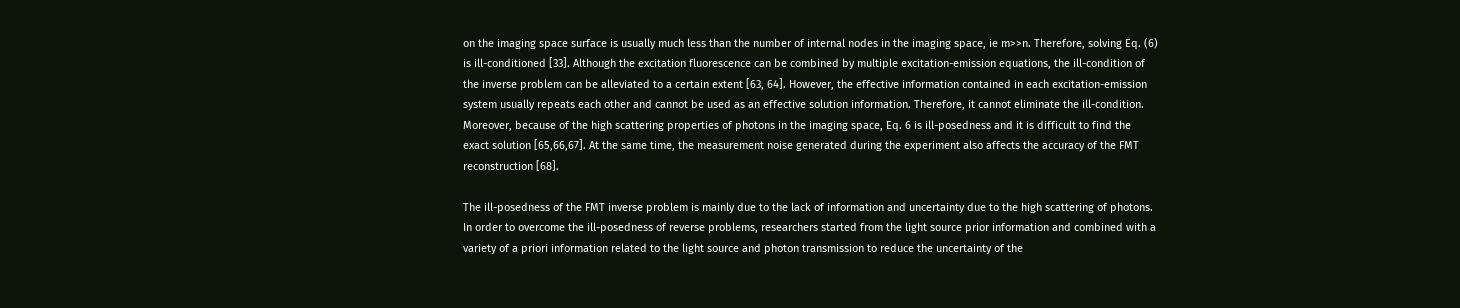on the imaging space surface is usually much less than the number of internal nodes in the imaging space, ie m>>n. Therefore, solving Eq. (6) is ill-conditioned [33]. Although the excitation fluorescence can be combined by multiple excitation-emission equations, the ill-condition of the inverse problem can be alleviated to a certain extent [63, 64]. However, the effective information contained in each excitation-emission system usually repeats each other and cannot be used as an effective solution information. Therefore, it cannot eliminate the ill-condition. Moreover, because of the high scattering properties of photons in the imaging space, Eq. 6 is ill-posedness and it is difficult to find the exact solution [65,66,67]. At the same time, the measurement noise generated during the experiment also affects the accuracy of the FMT reconstruction [68].

The ill-posedness of the FMT inverse problem is mainly due to the lack of information and uncertainty due to the high scattering of photons. In order to overcome the ill-posedness of reverse problems, researchers started from the light source prior information and combined with a variety of a priori information related to the light source and photon transmission to reduce the uncertainty of the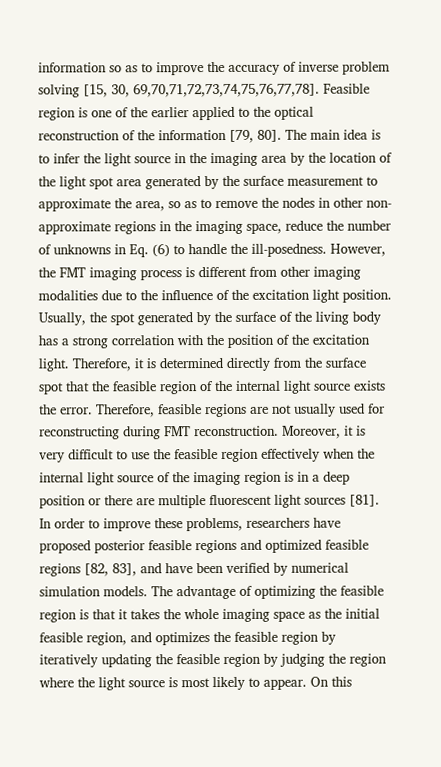information so as to improve the accuracy of inverse problem solving [15, 30, 69,70,71,72,73,74,75,76,77,78]. Feasible region is one of the earlier applied to the optical reconstruction of the information [79, 80]. The main idea is to infer the light source in the imaging area by the location of the light spot area generated by the surface measurement to approximate the area, so as to remove the nodes in other non-approximate regions in the imaging space, reduce the number of unknowns in Eq. (6) to handle the ill-posedness. However, the FMT imaging process is different from other imaging modalities due to the influence of the excitation light position. Usually, the spot generated by the surface of the living body has a strong correlation with the position of the excitation light. Therefore, it is determined directly from the surface spot that the feasible region of the internal light source exists the error. Therefore, feasible regions are not usually used for reconstructing during FMT reconstruction. Moreover, it is very difficult to use the feasible region effectively when the internal light source of the imaging region is in a deep position or there are multiple fluorescent light sources [81]. In order to improve these problems, researchers have proposed posterior feasible regions and optimized feasible regions [82, 83], and have been verified by numerical simulation models. The advantage of optimizing the feasible region is that it takes the whole imaging space as the initial feasible region, and optimizes the feasible region by iteratively updating the feasible region by judging the region where the light source is most likely to appear. On this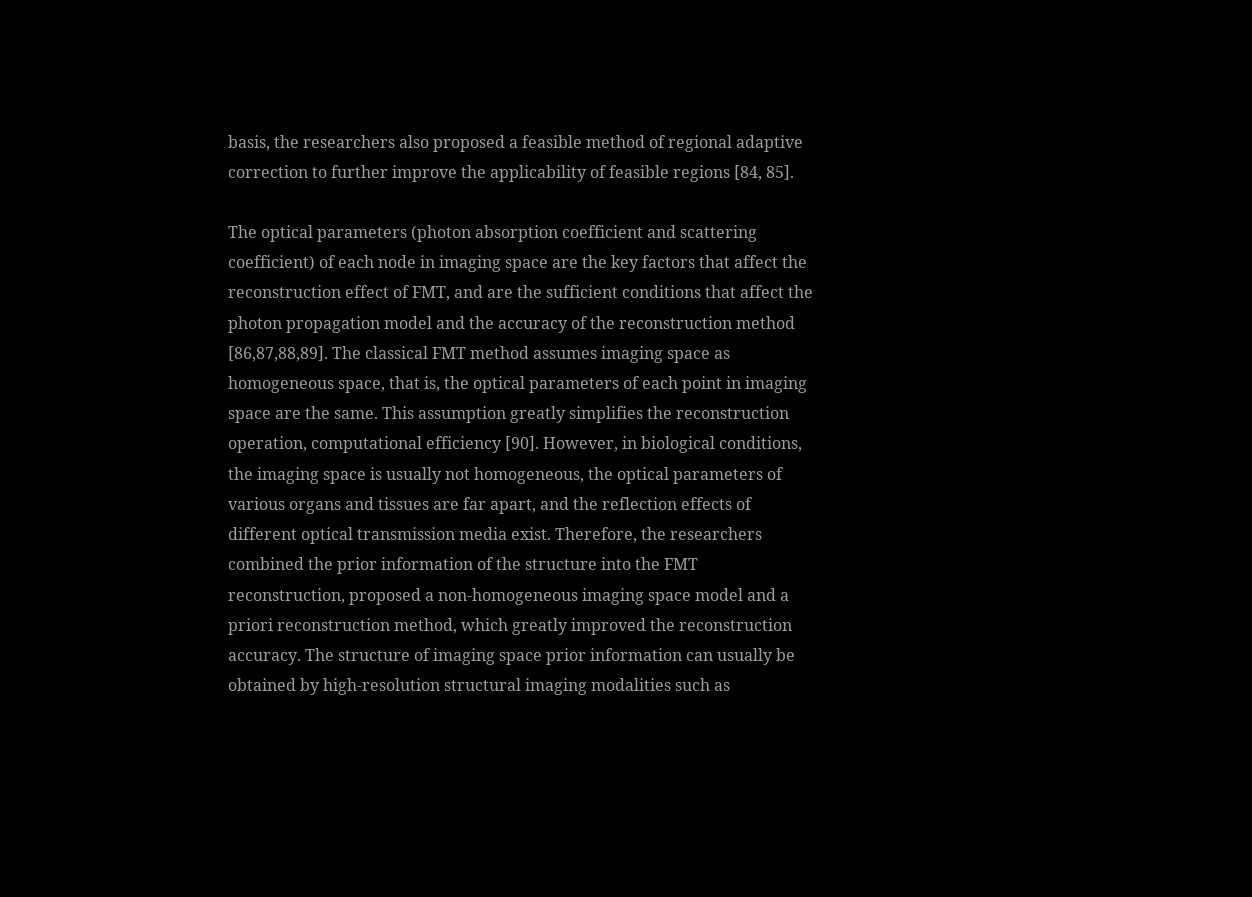basis, the researchers also proposed a feasible method of regional adaptive correction to further improve the applicability of feasible regions [84, 85].

The optical parameters (photon absorption coefficient and scattering coefficient) of each node in imaging space are the key factors that affect the reconstruction effect of FMT, and are the sufficient conditions that affect the photon propagation model and the accuracy of the reconstruction method [86,87,88,89]. The classical FMT method assumes imaging space as homogeneous space, that is, the optical parameters of each point in imaging space are the same. This assumption greatly simplifies the reconstruction operation, computational efficiency [90]. However, in biological conditions, the imaging space is usually not homogeneous, the optical parameters of various organs and tissues are far apart, and the reflection effects of different optical transmission media exist. Therefore, the researchers combined the prior information of the structure into the FMT reconstruction, proposed a non-homogeneous imaging space model and a priori reconstruction method, which greatly improved the reconstruction accuracy. The structure of imaging space prior information can usually be obtained by high-resolution structural imaging modalities such as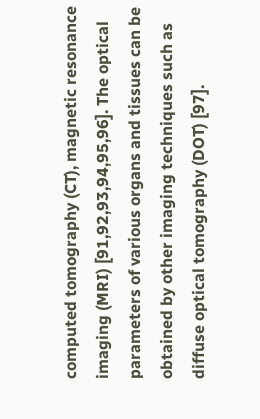computed tomography (CT), magnetic resonance imaging (MRI) [91,92,93,94,95,96]. The optical parameters of various organs and tissues can be obtained by other imaging techniques such as diffuse optical tomography (DOT) [97].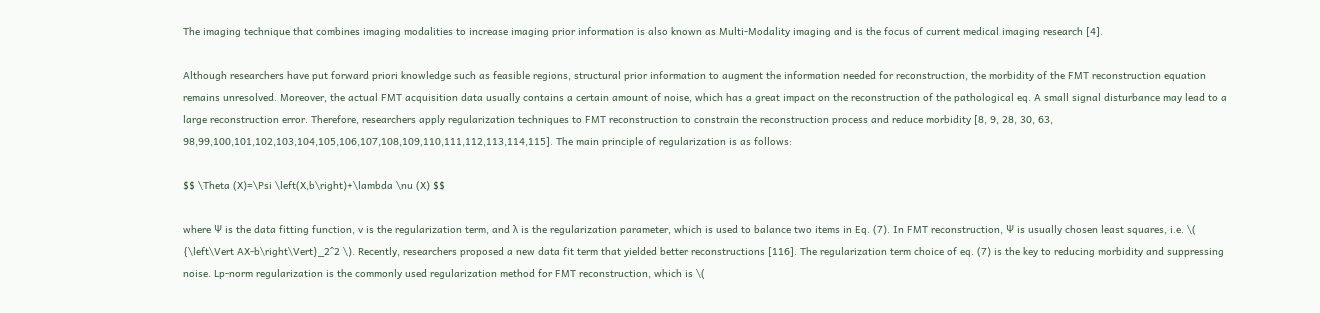The imaging technique that combines imaging modalities to increase imaging prior information is also known as Multi-Modality imaging and is the focus of current medical imaging research [4].

Although researchers have put forward priori knowledge such as feasible regions, structural prior information to augment the information needed for reconstruction, the morbidity of the FMT reconstruction equation remains unresolved. Moreover, the actual FMT acquisition data usually contains a certain amount of noise, which has a great impact on the reconstruction of the pathological eq. A small signal disturbance may lead to a large reconstruction error. Therefore, researchers apply regularization techniques to FMT reconstruction to constrain the reconstruction process and reduce morbidity [8, 9, 28, 30, 63, 98,99,100,101,102,103,104,105,106,107,108,109,110,111,112,113,114,115]. The main principle of regularization is as follows:

$$ \Theta (X)=\Psi \left(X,b\right)+\lambda \nu (X) $$

where Ψ is the data fitting function, v is the regularization term, and λ is the regularization parameter, which is used to balance two items in Eq. (7). In FMT reconstruction, Ψ is usually chosen least squares, i.e. \( {\left\Vert AX-b\right\Vert}_2^2 \). Recently, researchers proposed a new data fit term that yielded better reconstructions [116]. The regularization term choice of eq. (7) is the key to reducing morbidity and suppressing noise. Lp-norm regularization is the commonly used regularization method for FMT reconstruction, which is \(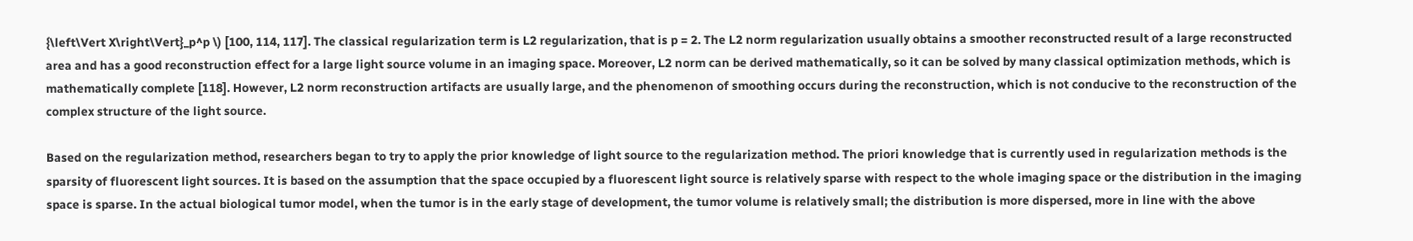{\left\Vert X\right\Vert}_p^p \) [100, 114, 117]. The classical regularization term is L2 regularization, that is p = 2. The L2 norm regularization usually obtains a smoother reconstructed result of a large reconstructed area and has a good reconstruction effect for a large light source volume in an imaging space. Moreover, L2 norm can be derived mathematically, so it can be solved by many classical optimization methods, which is mathematically complete [118]. However, L2 norm reconstruction artifacts are usually large, and the phenomenon of smoothing occurs during the reconstruction, which is not conducive to the reconstruction of the complex structure of the light source.

Based on the regularization method, researchers began to try to apply the prior knowledge of light source to the regularization method. The priori knowledge that is currently used in regularization methods is the sparsity of fluorescent light sources. It is based on the assumption that the space occupied by a fluorescent light source is relatively sparse with respect to the whole imaging space or the distribution in the imaging space is sparse. In the actual biological tumor model, when the tumor is in the early stage of development, the tumor volume is relatively small; the distribution is more dispersed, more in line with the above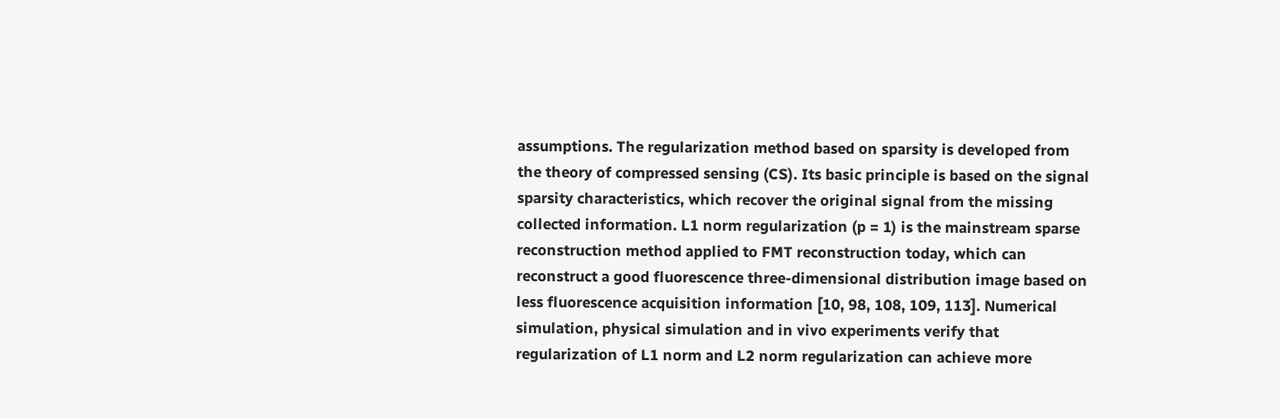assumptions. The regularization method based on sparsity is developed from the theory of compressed sensing (CS). Its basic principle is based on the signal sparsity characteristics, which recover the original signal from the missing collected information. L1 norm regularization (p = 1) is the mainstream sparse reconstruction method applied to FMT reconstruction today, which can reconstruct a good fluorescence three-dimensional distribution image based on less fluorescence acquisition information [10, 98, 108, 109, 113]. Numerical simulation, physical simulation and in vivo experiments verify that regularization of L1 norm and L2 norm regularization can achieve more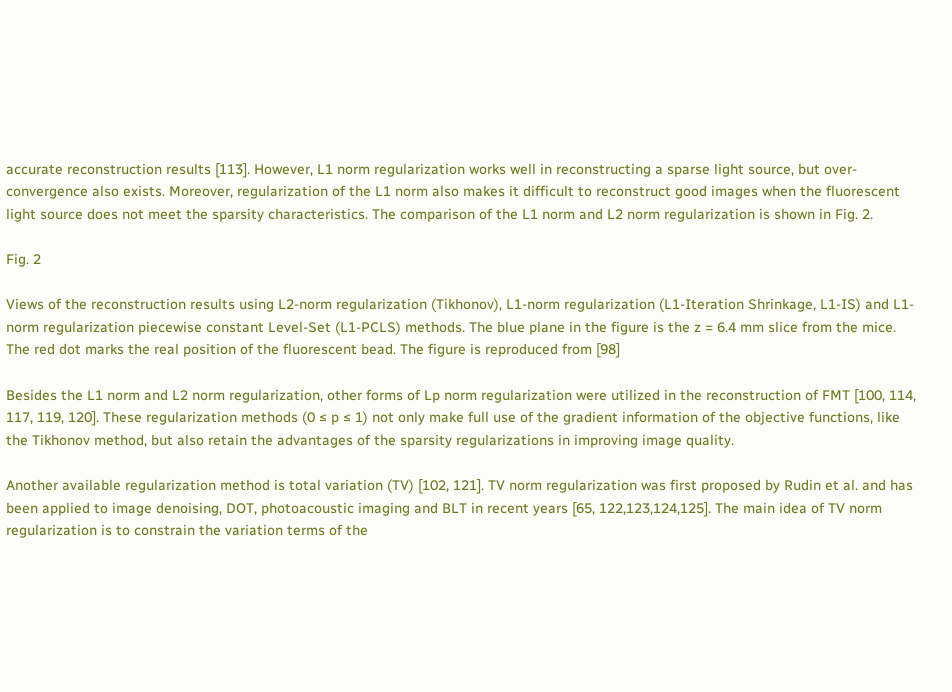accurate reconstruction results [113]. However, L1 norm regularization works well in reconstructing a sparse light source, but over-convergence also exists. Moreover, regularization of the L1 norm also makes it difficult to reconstruct good images when the fluorescent light source does not meet the sparsity characteristics. The comparison of the L1 norm and L2 norm regularization is shown in Fig. 2.

Fig. 2

Views of the reconstruction results using L2-norm regularization (Tikhonov), L1-norm regularization (L1-Iteration Shrinkage, L1-IS) and L1-norm regularization piecewise constant Level-Set (L1-PCLS) methods. The blue plane in the figure is the z = 6.4 mm slice from the mice. The red dot marks the real position of the fluorescent bead. The figure is reproduced from [98]

Besides the L1 norm and L2 norm regularization, other forms of Lp norm regularization were utilized in the reconstruction of FMT [100, 114, 117, 119, 120]. These regularization methods (0 ≤ p ≤ 1) not only make full use of the gradient information of the objective functions, like the Tikhonov method, but also retain the advantages of the sparsity regularizations in improving image quality.

Another available regularization method is total variation (TV) [102, 121]. TV norm regularization was first proposed by Rudin et al. and has been applied to image denoising, DOT, photoacoustic imaging and BLT in recent years [65, 122,123,124,125]. The main idea of TV norm regularization is to constrain the variation terms of the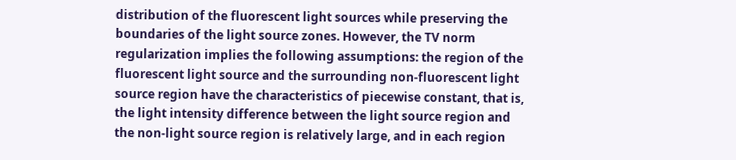distribution of the fluorescent light sources while preserving the boundaries of the light source zones. However, the TV norm regularization implies the following assumptions: the region of the fluorescent light source and the surrounding non-fluorescent light source region have the characteristics of piecewise constant, that is, the light intensity difference between the light source region and the non-light source region is relatively large, and in each region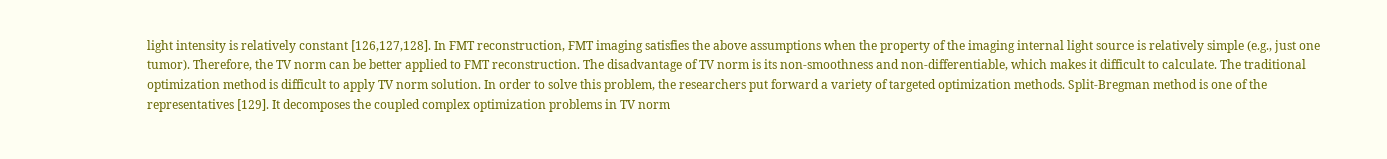light intensity is relatively constant [126,127,128]. In FMT reconstruction, FMT imaging satisfies the above assumptions when the property of the imaging internal light source is relatively simple (e.g., just one tumor). Therefore, the TV norm can be better applied to FMT reconstruction. The disadvantage of TV norm is its non-smoothness and non-differentiable, which makes it difficult to calculate. The traditional optimization method is difficult to apply TV norm solution. In order to solve this problem, the researchers put forward a variety of targeted optimization methods. Split-Bregman method is one of the representatives [129]. It decomposes the coupled complex optimization problems in TV norm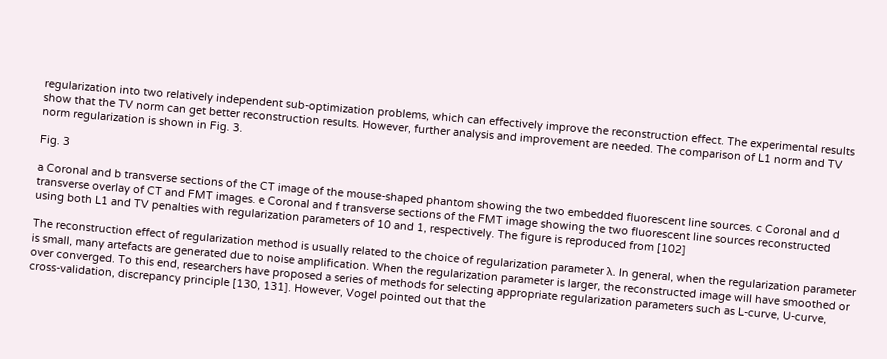regularization into two relatively independent sub-optimization problems, which can effectively improve the reconstruction effect. The experimental results show that the TV norm can get better reconstruction results. However, further analysis and improvement are needed. The comparison of L1 norm and TV norm regularization is shown in Fig. 3.

Fig. 3

a Coronal and b transverse sections of the CT image of the mouse-shaped phantom showing the two embedded fluorescent line sources. c Coronal and d transverse overlay of CT and FMT images. e Coronal and f transverse sections of the FMT image showing the two fluorescent line sources reconstructed using both L1 and TV penalties with regularization parameters of 10 and 1, respectively. The figure is reproduced from [102]

The reconstruction effect of regularization method is usually related to the choice of regularization parameter λ. In general, when the regularization parameter is small, many artefacts are generated due to noise amplification. When the regularization parameter is larger, the reconstructed image will have smoothed or over converged. To this end, researchers have proposed a series of methods for selecting appropriate regularization parameters such as L-curve, U-curve, cross-validation, discrepancy principle [130, 131]. However, Vogel pointed out that the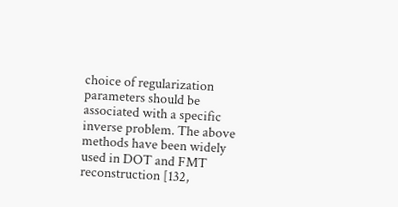choice of regularization parameters should be associated with a specific inverse problem. The above methods have been widely used in DOT and FMT reconstruction [132,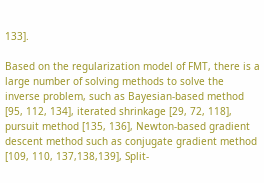133].

Based on the regularization model of FMT, there is a large number of solving methods to solve the inverse problem, such as Bayesian-based method [95, 112, 134], iterated shrinkage [29, 72, 118], pursuit method [135, 136], Newton-based gradient descent method such as conjugate gradient method [109, 110, 137,138,139], Split-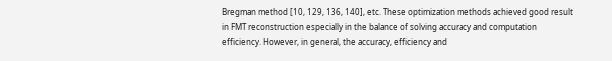Bregman method [10, 129, 136, 140], etc. These optimization methods achieved good result in FMT reconstruction especially in the balance of solving accuracy and computation efficiency. However, in general, the accuracy, efficiency and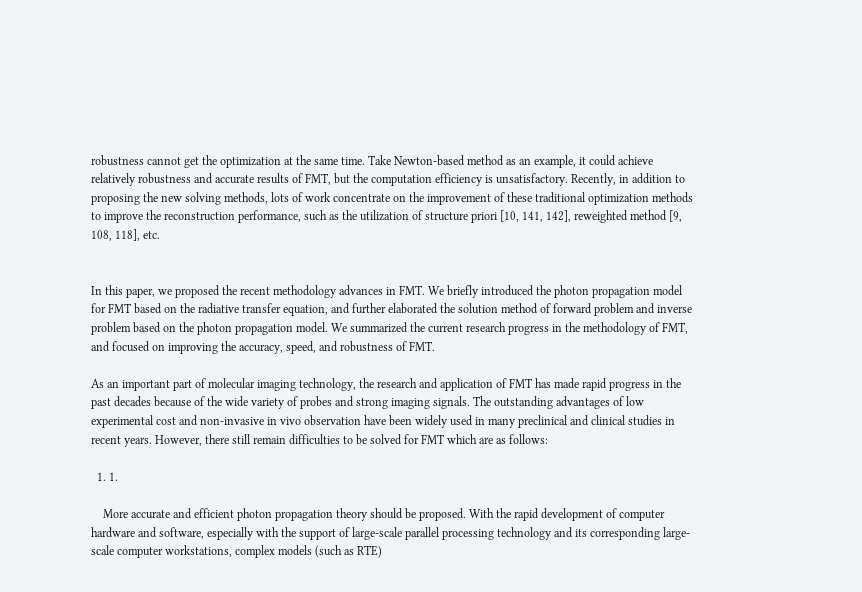robustness cannot get the optimization at the same time. Take Newton-based method as an example, it could achieve relatively robustness and accurate results of FMT, but the computation efficiency is unsatisfactory. Recently, in addition to proposing the new solving methods, lots of work concentrate on the improvement of these traditional optimization methods to improve the reconstruction performance, such as the utilization of structure priori [10, 141, 142], reweighted method [9, 108, 118], etc.


In this paper, we proposed the recent methodology advances in FMT. We briefly introduced the photon propagation model for FMT based on the radiative transfer equation, and further elaborated the solution method of forward problem and inverse problem based on the photon propagation model. We summarized the current research progress in the methodology of FMT, and focused on improving the accuracy, speed, and robustness of FMT.

As an important part of molecular imaging technology, the research and application of FMT has made rapid progress in the past decades because of the wide variety of probes and strong imaging signals. The outstanding advantages of low experimental cost and non-invasive in vivo observation have been widely used in many preclinical and clinical studies in recent years. However, there still remain difficulties to be solved for FMT which are as follows:

  1. 1.

    More accurate and efficient photon propagation theory should be proposed. With the rapid development of computer hardware and software, especially with the support of large-scale parallel processing technology and its corresponding large-scale computer workstations, complex models (such as RTE)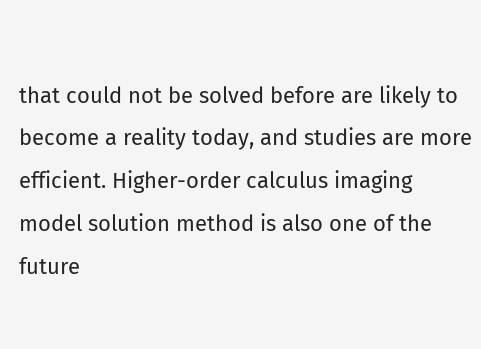that could not be solved before are likely to become a reality today, and studies are more efficient. Higher-order calculus imaging model solution method is also one of the future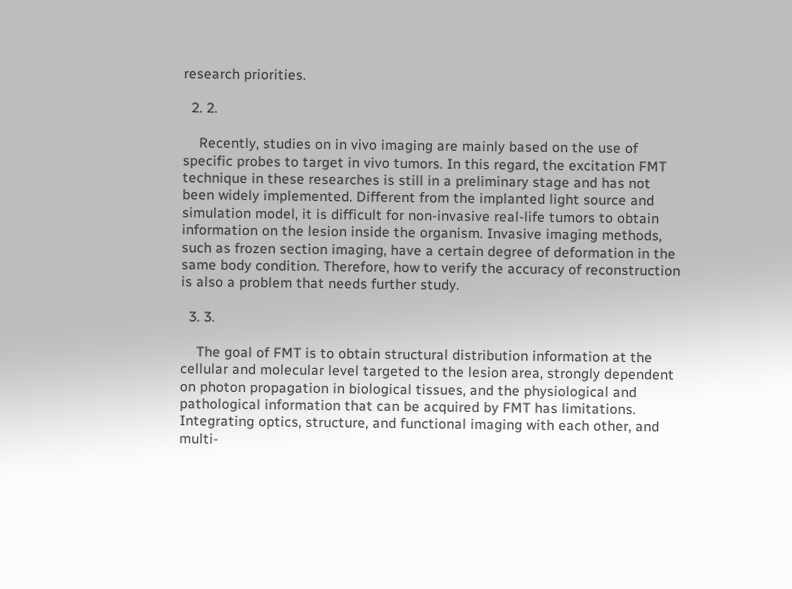research priorities.

  2. 2.

    Recently, studies on in vivo imaging are mainly based on the use of specific probes to target in vivo tumors. In this regard, the excitation FMT technique in these researches is still in a preliminary stage and has not been widely implemented. Different from the implanted light source and simulation model, it is difficult for non-invasive real-life tumors to obtain information on the lesion inside the organism. Invasive imaging methods, such as frozen section imaging, have a certain degree of deformation in the same body condition. Therefore, how to verify the accuracy of reconstruction is also a problem that needs further study.

  3. 3.

    The goal of FMT is to obtain structural distribution information at the cellular and molecular level targeted to the lesion area, strongly dependent on photon propagation in biological tissues, and the physiological and pathological information that can be acquired by FMT has limitations. Integrating optics, structure, and functional imaging with each other, and multi-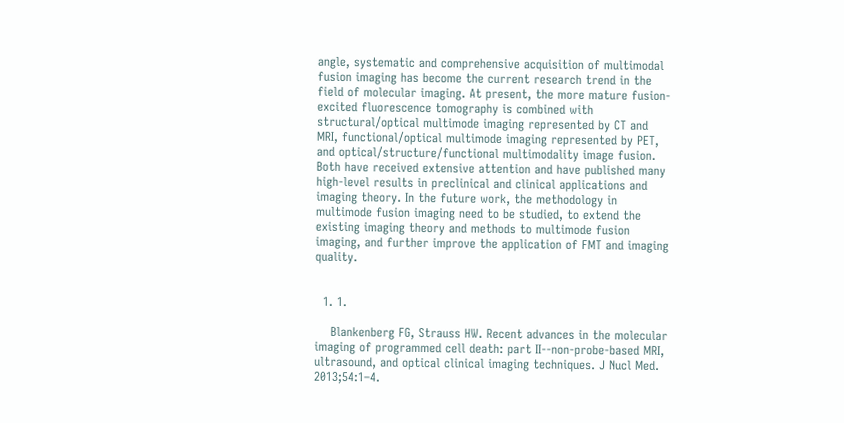angle, systematic and comprehensive acquisition of multimodal fusion imaging has become the current research trend in the field of molecular imaging. At present, the more mature fusion-excited fluorescence tomography is combined with structural/optical multimode imaging represented by CT and MRI, functional/optical multimode imaging represented by PET, and optical/structure/functional multimodality image fusion. Both have received extensive attention and have published many high-level results in preclinical and clinical applications and imaging theory. In the future work, the methodology in multimode fusion imaging need to be studied, to extend the existing imaging theory and methods to multimode fusion imaging, and further improve the application of FMT and imaging quality.


  1. 1.

    Blankenberg FG, Strauss HW. Recent advances in the molecular imaging of programmed cell death: part II--non-probe-based MRI, ultrasound, and optical clinical imaging techniques. J Nucl Med. 2013;54:1–4.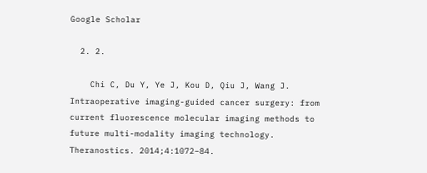Google Scholar

  2. 2.

    Chi C, Du Y, Ye J, Kou D, Qiu J, Wang J. Intraoperative imaging-guided cancer surgery: from current fluorescence molecular imaging methods to future multi-modality imaging technology. Theranostics. 2014;4:1072–84.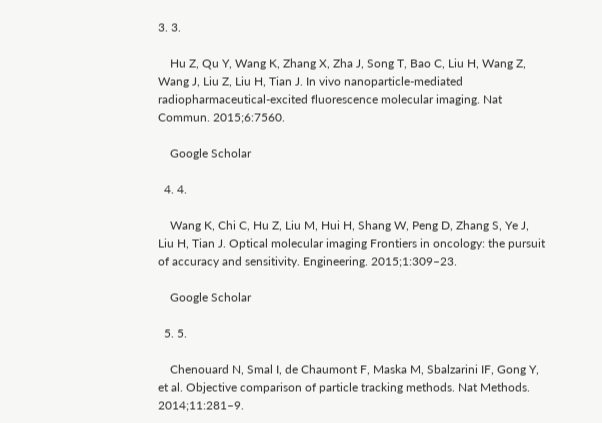3. 3.

    Hu Z, Qu Y, Wang K, Zhang X, Zha J, Song T, Bao C, Liu H, Wang Z, Wang J, Liu Z, Liu H, Tian J. In vivo nanoparticle-mediated radiopharmaceutical-excited fluorescence molecular imaging. Nat Commun. 2015;6:7560.

    Google Scholar

  4. 4.

    Wang K, Chi C, Hu Z, Liu M, Hui H, Shang W, Peng D, Zhang S, Ye J, Liu H, Tian J. Optical molecular imaging Frontiers in oncology: the pursuit of accuracy and sensitivity. Engineering. 2015;1:309–23.

    Google Scholar

  5. 5.

    Chenouard N, Smal I, de Chaumont F, Maska M, Sbalzarini IF, Gong Y, et al. Objective comparison of particle tracking methods. Nat Methods. 2014;11:281–9.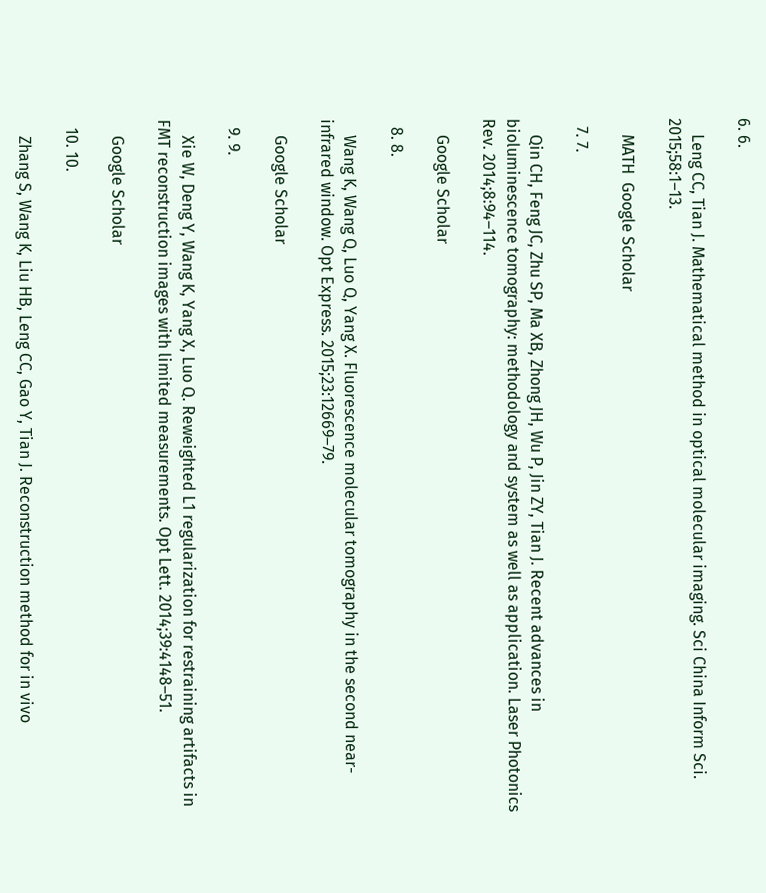6. 6.

    Leng CC, Tian J. Mathematical method in optical molecular imaging. Sci China Inform Sci. 2015;58:1–13.

    MATH  Google Scholar

  7. 7.

    Qin CH, Feng JC, Zhu SP, Ma XB, Zhong JH, Wu P, Jin ZY, Tian J. Recent advances in bioluminescence tomography: methodology and system as well as application. Laser Photonics Rev. 2014;8:94–114.

    Google Scholar

  8. 8.

    Wang K, Wang Q, Luo Q, Yang X. Fluorescence molecular tomography in the second near-infrared window. Opt Express. 2015;23:12669–79.

    Google Scholar

  9. 9.

    Xie W, Deng Y, Wang K, Yang X, Luo Q. Reweighted L1 regularization for restraining artifacts in FMT reconstruction images with limited measurements. Opt Lett. 2014;39:4148–51.

    Google Scholar

  10. 10.

    Zhang S, Wang K, Liu HB, Leng CC, Gao Y, Tian J. Reconstruction method for in vivo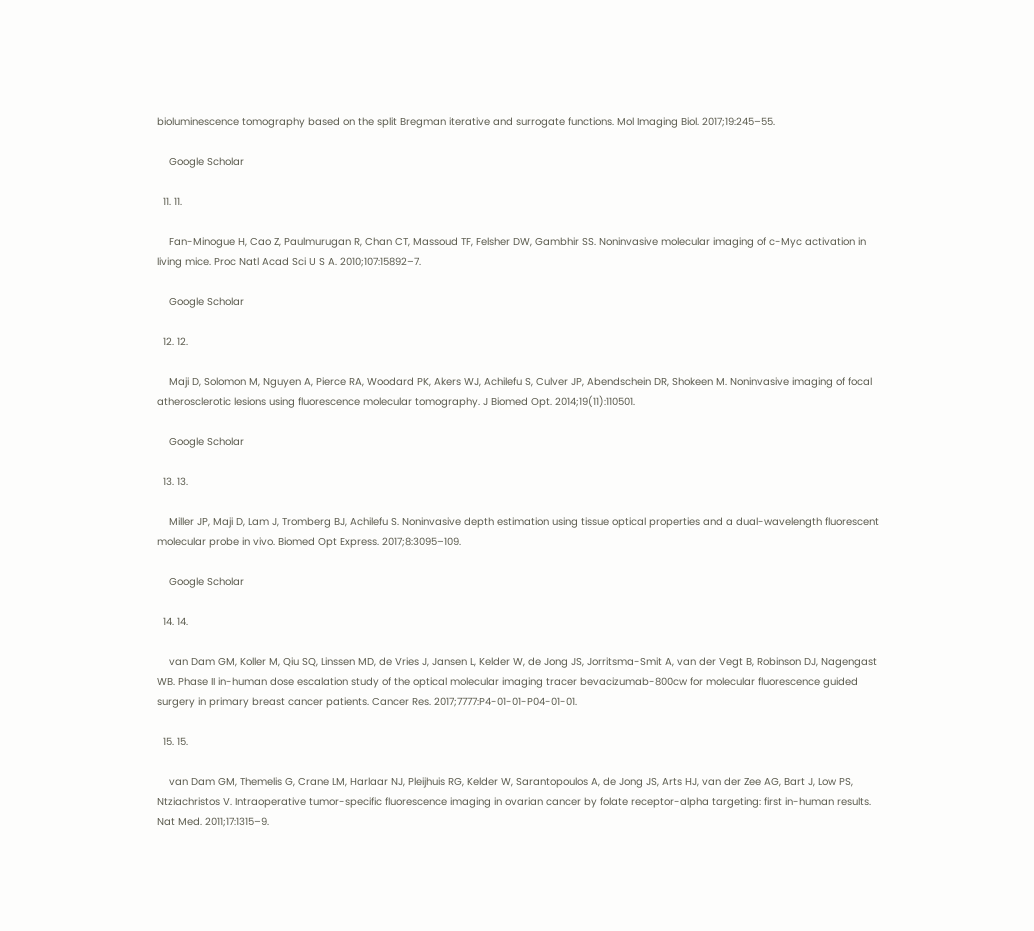bioluminescence tomography based on the split Bregman iterative and surrogate functions. Mol Imaging Biol. 2017;19:245–55.

    Google Scholar

  11. 11.

    Fan-Minogue H, Cao Z, Paulmurugan R, Chan CT, Massoud TF, Felsher DW, Gambhir SS. Noninvasive molecular imaging of c-Myc activation in living mice. Proc Natl Acad Sci U S A. 2010;107:15892–7.

    Google Scholar

  12. 12.

    Maji D, Solomon M, Nguyen A, Pierce RA, Woodard PK, Akers WJ, Achilefu S, Culver JP, Abendschein DR, Shokeen M. Noninvasive imaging of focal atherosclerotic lesions using fluorescence molecular tomography. J Biomed Opt. 2014;19(11):110501.

    Google Scholar

  13. 13.

    Miller JP, Maji D, Lam J, Tromberg BJ, Achilefu S. Noninvasive depth estimation using tissue optical properties and a dual-wavelength fluorescent molecular probe in vivo. Biomed Opt Express. 2017;8:3095–109.

    Google Scholar

  14. 14.

    van Dam GM, Koller M, Qiu SQ, Linssen MD, de Vries J, Jansen L, Kelder W, de Jong JS, Jorritsma-Smit A, van der Vegt B, Robinson DJ, Nagengast WB. Phase II in-human dose escalation study of the optical molecular imaging tracer bevacizumab-800cw for molecular fluorescence guided surgery in primary breast cancer patients. Cancer Res. 2017;7777:P4-01-01-P04-01-01.

  15. 15.

    van Dam GM, Themelis G, Crane LM, Harlaar NJ, Pleijhuis RG, Kelder W, Sarantopoulos A, de Jong JS, Arts HJ, van der Zee AG, Bart J, Low PS, Ntziachristos V. Intraoperative tumor-specific fluorescence imaging in ovarian cancer by folate receptor-alpha targeting: first in-human results. Nat Med. 2011;17:1315–9.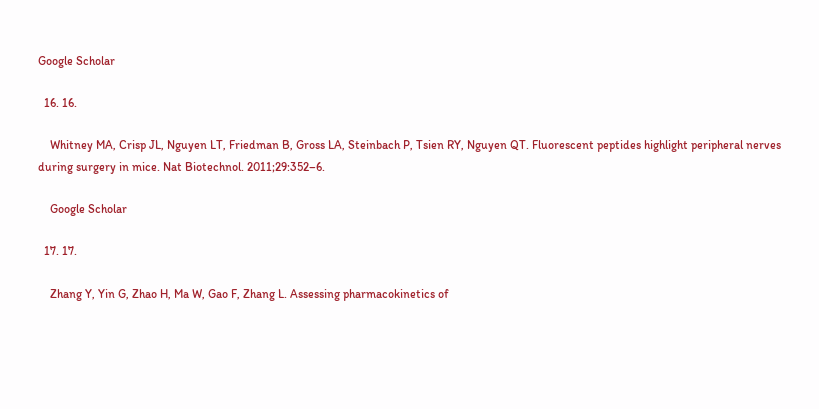Google Scholar

  16. 16.

    Whitney MA, Crisp JL, Nguyen LT, Friedman B, Gross LA, Steinbach P, Tsien RY, Nguyen QT. Fluorescent peptides highlight peripheral nerves during surgery in mice. Nat Biotechnol. 2011;29:352–6.

    Google Scholar

  17. 17.

    Zhang Y, Yin G, Zhao H, Ma W, Gao F, Zhang L. Assessing pharmacokinetics of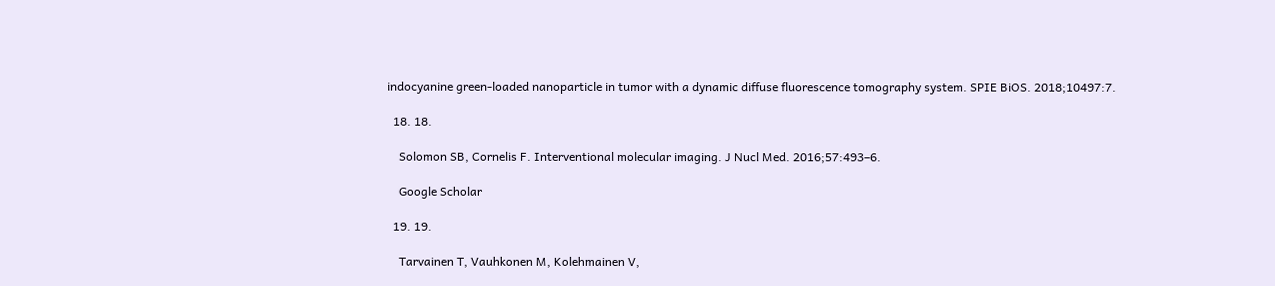indocyanine green-loaded nanoparticle in tumor with a dynamic diffuse fluorescence tomography system. SPIE BiOS. 2018;10497:7.

  18. 18.

    Solomon SB, Cornelis F. Interventional molecular imaging. J Nucl Med. 2016;57:493–6.

    Google Scholar

  19. 19.

    Tarvainen T, Vauhkonen M, Kolehmainen V,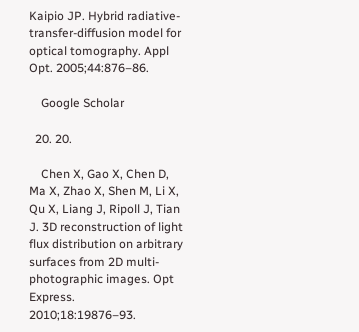Kaipio JP. Hybrid radiative-transfer-diffusion model for optical tomography. Appl Opt. 2005;44:876–86.

    Google Scholar

  20. 20.

    Chen X, Gao X, Chen D, Ma X, Zhao X, Shen M, Li X, Qu X, Liang J, Ripoll J, Tian J. 3D reconstruction of light flux distribution on arbitrary surfaces from 2D multi-photographic images. Opt Express. 2010;18:19876–93.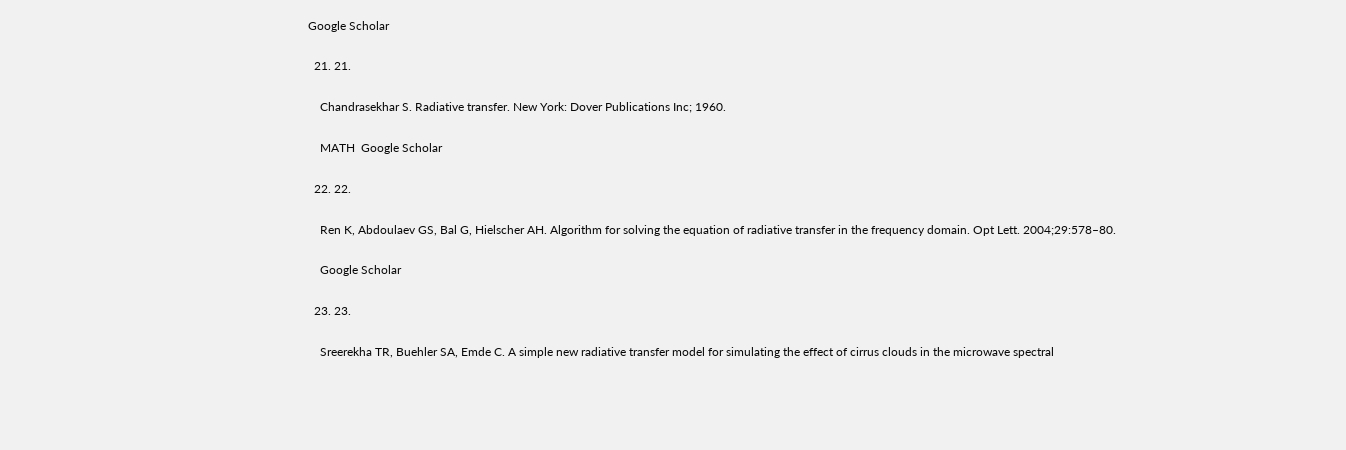Google Scholar

  21. 21.

    Chandrasekhar S. Radiative transfer. New York: Dover Publications Inc; 1960.

    MATH  Google Scholar

  22. 22.

    Ren K, Abdoulaev GS, Bal G, Hielscher AH. Algorithm for solving the equation of radiative transfer in the frequency domain. Opt Lett. 2004;29:578–80.

    Google Scholar

  23. 23.

    Sreerekha TR, Buehler SA, Emde C. A simple new radiative transfer model for simulating the effect of cirrus clouds in the microwave spectral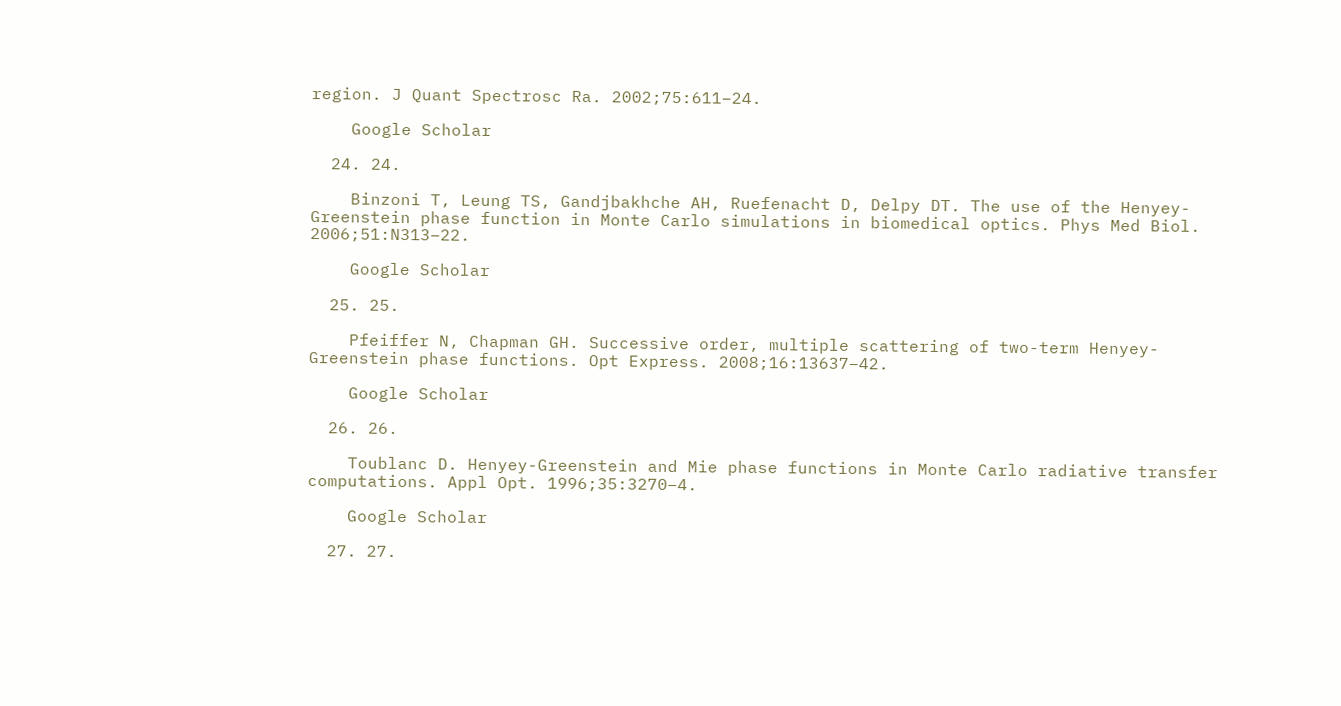region. J Quant Spectrosc Ra. 2002;75:611–24.

    Google Scholar

  24. 24.

    Binzoni T, Leung TS, Gandjbakhche AH, Ruefenacht D, Delpy DT. The use of the Henyey-Greenstein phase function in Monte Carlo simulations in biomedical optics. Phys Med Biol. 2006;51:N313–22.

    Google Scholar

  25. 25.

    Pfeiffer N, Chapman GH. Successive order, multiple scattering of two-term Henyey-Greenstein phase functions. Opt Express. 2008;16:13637–42.

    Google Scholar

  26. 26.

    Toublanc D. Henyey-Greenstein and Mie phase functions in Monte Carlo radiative transfer computations. Appl Opt. 1996;35:3270–4.

    Google Scholar

  27. 27.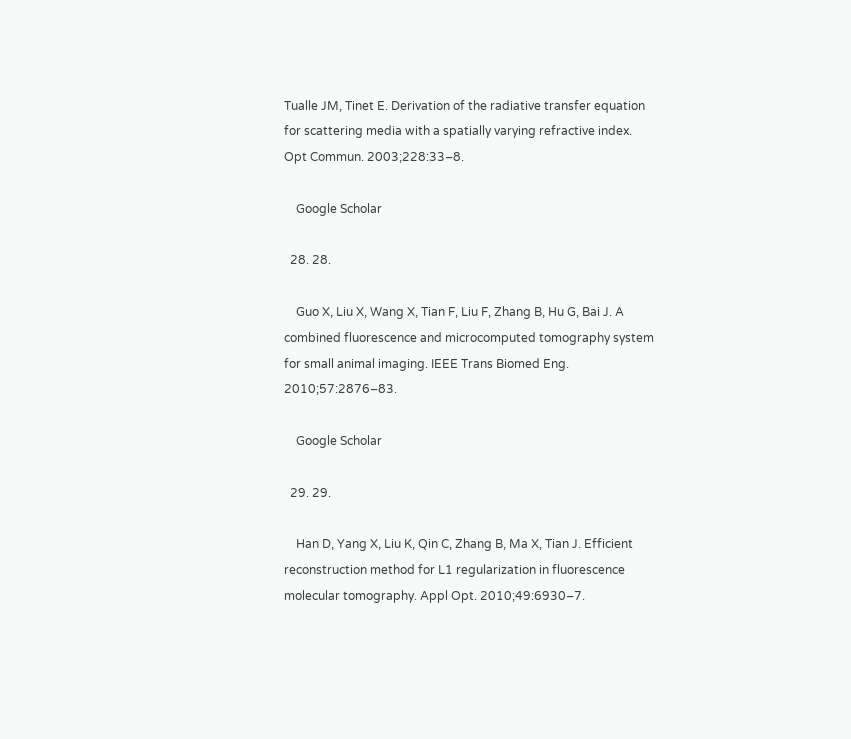Tualle JM, Tinet E. Derivation of the radiative transfer equation for scattering media with a spatially varying refractive index. Opt Commun. 2003;228:33–8.

    Google Scholar

  28. 28.

    Guo X, Liu X, Wang X, Tian F, Liu F, Zhang B, Hu G, Bai J. A combined fluorescence and microcomputed tomography system for small animal imaging. IEEE Trans Biomed Eng. 2010;57:2876–83.

    Google Scholar

  29. 29.

    Han D, Yang X, Liu K, Qin C, Zhang B, Ma X, Tian J. Efficient reconstruction method for L1 regularization in fluorescence molecular tomography. Appl Opt. 2010;49:6930–7.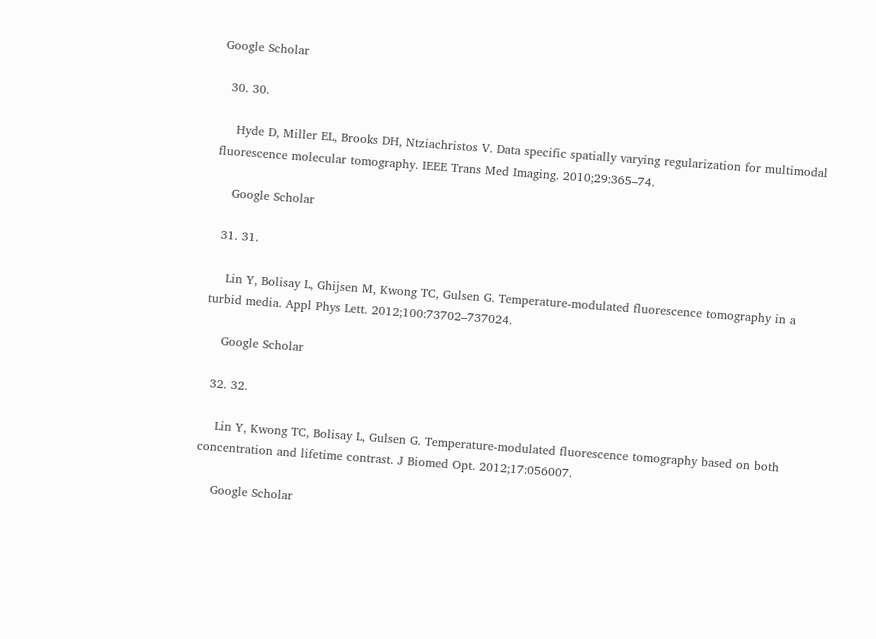Google Scholar

  30. 30.

    Hyde D, Miller EL, Brooks DH, Ntziachristos V. Data specific spatially varying regularization for multimodal fluorescence molecular tomography. IEEE Trans Med Imaging. 2010;29:365–74.

    Google Scholar

  31. 31.

    Lin Y, Bolisay L, Ghijsen M, Kwong TC, Gulsen G. Temperature-modulated fluorescence tomography in a turbid media. Appl Phys Lett. 2012;100:73702–737024.

    Google Scholar

  32. 32.

    Lin Y, Kwong TC, Bolisay L, Gulsen G. Temperature-modulated fluorescence tomography based on both concentration and lifetime contrast. J Biomed Opt. 2012;17:056007.

    Google Scholar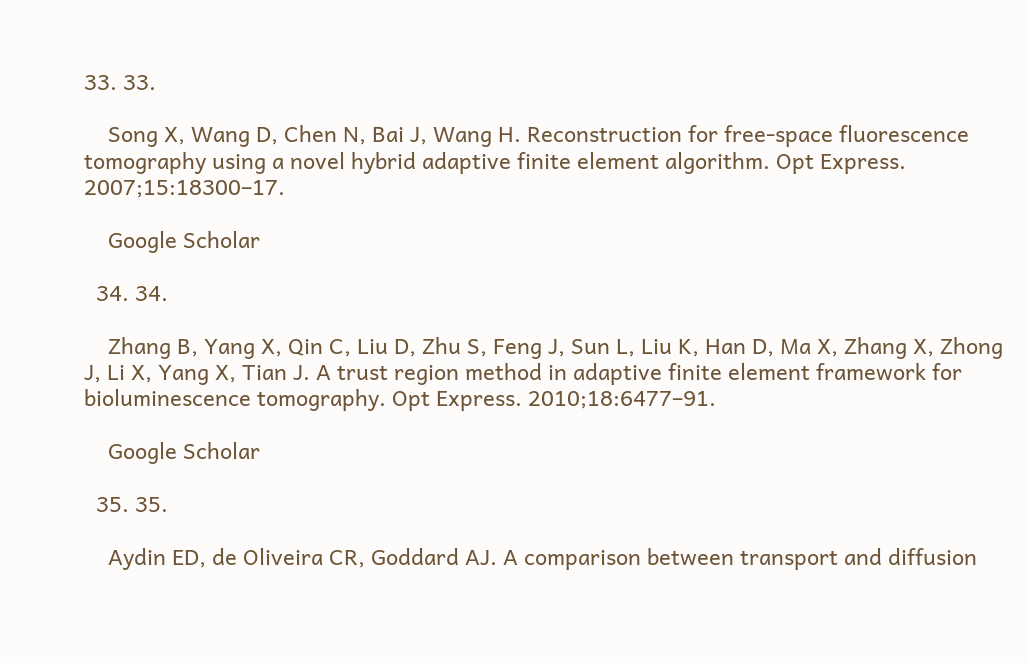33. 33.

    Song X, Wang D, Chen N, Bai J, Wang H. Reconstruction for free-space fluorescence tomography using a novel hybrid adaptive finite element algorithm. Opt Express. 2007;15:18300–17.

    Google Scholar

  34. 34.

    Zhang B, Yang X, Qin C, Liu D, Zhu S, Feng J, Sun L, Liu K, Han D, Ma X, Zhang X, Zhong J, Li X, Yang X, Tian J. A trust region method in adaptive finite element framework for bioluminescence tomography. Opt Express. 2010;18:6477–91.

    Google Scholar

  35. 35.

    Aydin ED, de Oliveira CR, Goddard AJ. A comparison between transport and diffusion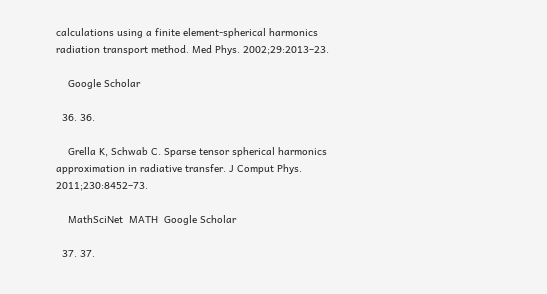calculations using a finite element-spherical harmonics radiation transport method. Med Phys. 2002;29:2013–23.

    Google Scholar

  36. 36.

    Grella K, Schwab C. Sparse tensor spherical harmonics approximation in radiative transfer. J Comput Phys. 2011;230:8452–73.

    MathSciNet  MATH  Google Scholar

  37. 37.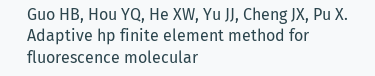Guo HB, Hou YQ, He XW, Yu JJ, Cheng JX, Pu X. Adaptive hp finite element method for fluorescence molecular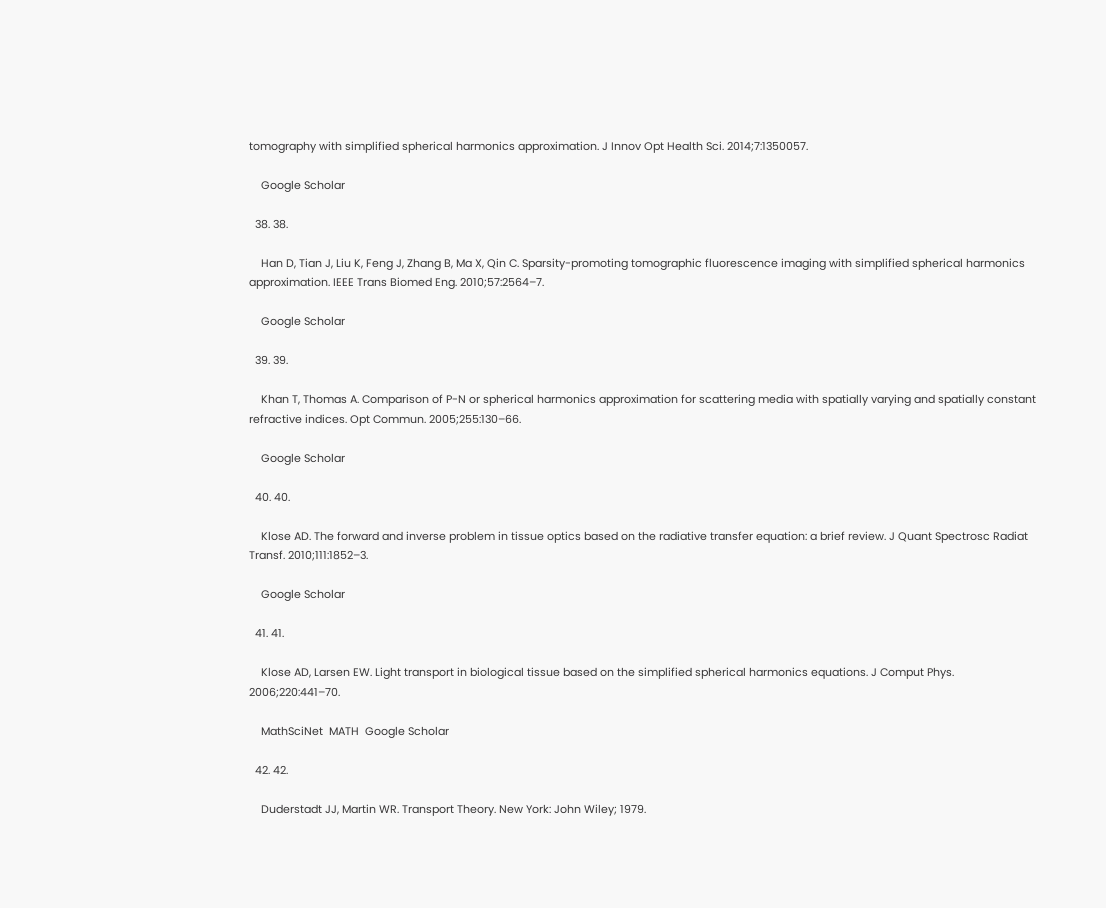tomography with simplified spherical harmonics approximation. J Innov Opt Health Sci. 2014;7:1350057.

    Google Scholar

  38. 38.

    Han D, Tian J, Liu K, Feng J, Zhang B, Ma X, Qin C. Sparsity-promoting tomographic fluorescence imaging with simplified spherical harmonics approximation. IEEE Trans Biomed Eng. 2010;57:2564–7.

    Google Scholar

  39. 39.

    Khan T, Thomas A. Comparison of P-N or spherical harmonics approximation for scattering media with spatially varying and spatially constant refractive indices. Opt Commun. 2005;255:130–66.

    Google Scholar

  40. 40.

    Klose AD. The forward and inverse problem in tissue optics based on the radiative transfer equation: a brief review. J Quant Spectrosc Radiat Transf. 2010;111:1852–3.

    Google Scholar

  41. 41.

    Klose AD, Larsen EW. Light transport in biological tissue based on the simplified spherical harmonics equations. J Comput Phys. 2006;220:441–70.

    MathSciNet  MATH  Google Scholar

  42. 42.

    Duderstadt JJ, Martin WR. Transport Theory. New York: John Wiley; 1979.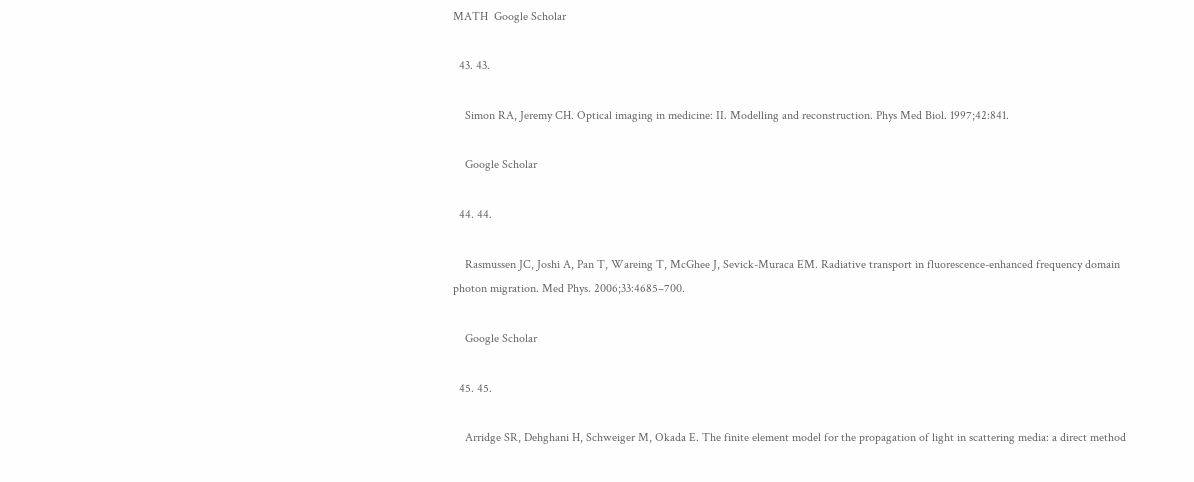MATH  Google Scholar

  43. 43.

    Simon RA, Jeremy CH. Optical imaging in medicine: II. Modelling and reconstruction. Phys Med Biol. 1997;42:841.

    Google Scholar

  44. 44.

    Rasmussen JC, Joshi A, Pan T, Wareing T, McGhee J, Sevick-Muraca EM. Radiative transport in fluorescence-enhanced frequency domain photon migration. Med Phys. 2006;33:4685–700.

    Google Scholar

  45. 45.

    Arridge SR, Dehghani H, Schweiger M, Okada E. The finite element model for the propagation of light in scattering media: a direct method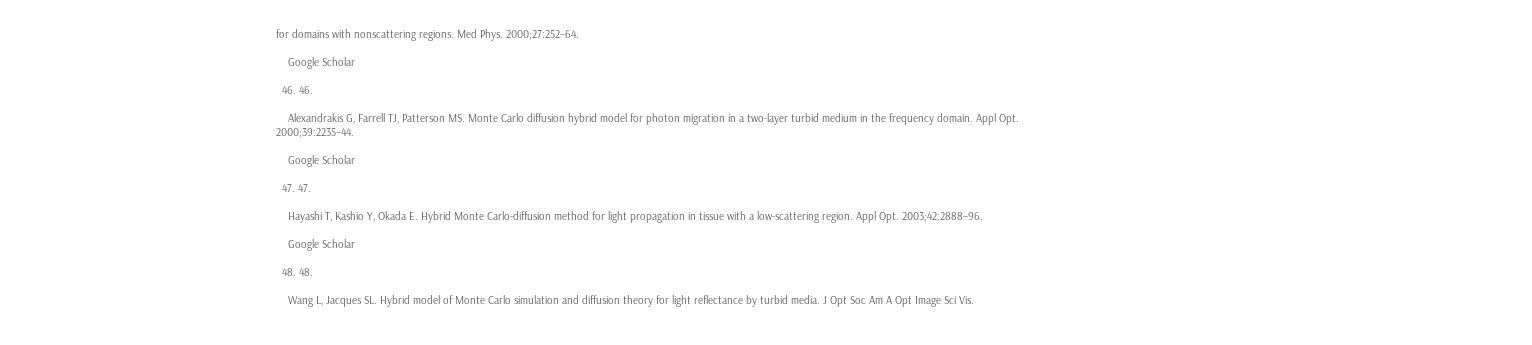for domains with nonscattering regions. Med Phys. 2000;27:252–64.

    Google Scholar

  46. 46.

    Alexandrakis G, Farrell TJ, Patterson MS. Monte Carlo diffusion hybrid model for photon migration in a two-layer turbid medium in the frequency domain. Appl Opt. 2000;39:2235–44.

    Google Scholar

  47. 47.

    Hayashi T, Kashio Y, Okada E. Hybrid Monte Carlo-diffusion method for light propagation in tissue with a low-scattering region. Appl Opt. 2003;42:2888–96.

    Google Scholar

  48. 48.

    Wang L, Jacques SL. Hybrid model of Monte Carlo simulation and diffusion theory for light reflectance by turbid media. J Opt Soc Am A Opt Image Sci Vis.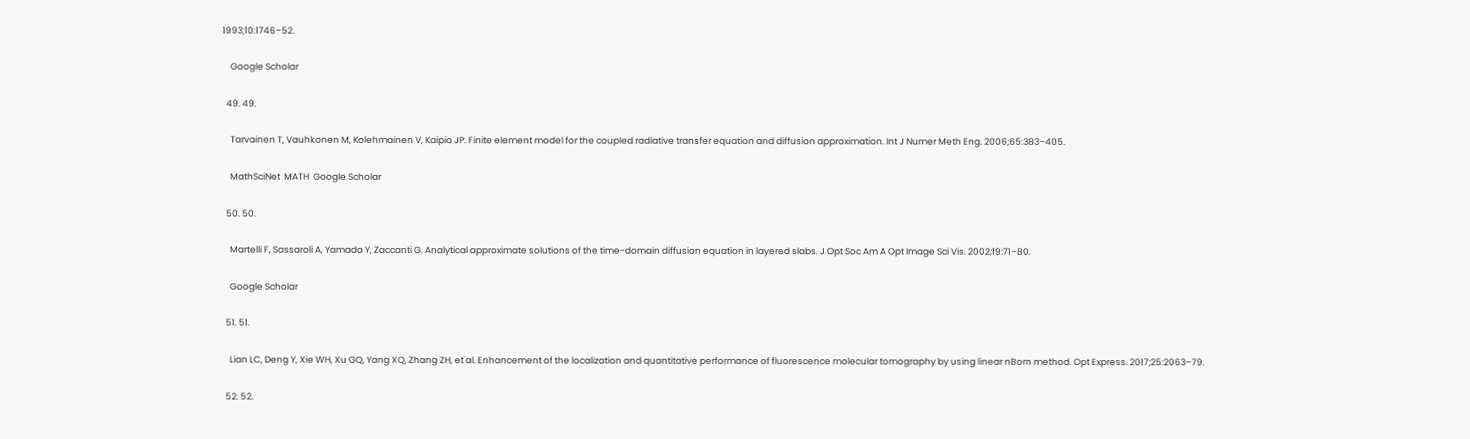1993;10:1746–52.

    Google Scholar

  49. 49.

    Tarvainen T, Vauhkonen M, Kolehmainen V, Kaipio JP. Finite element model for the coupled radiative transfer equation and diffusion approximation. Int J Numer Meth Eng. 2006;65:383–405.

    MathSciNet  MATH  Google Scholar

  50. 50.

    Martelli F, Sassaroli A, Yamada Y, Zaccanti G. Analytical approximate solutions of the time-domain diffusion equation in layered slabs. J Opt Soc Am A Opt Image Sci Vis. 2002;19:71–80.

    Google Scholar

  51. 51.

    Lian LC, Deng Y, Xie WH, Xu GQ, Yang XQ, Zhang ZH, et al. Enhancement of the localization and quantitative performance of fluorescence molecular tomography by using linear nBorn method. Opt Express. 2017;25:2063–79.

  52. 52.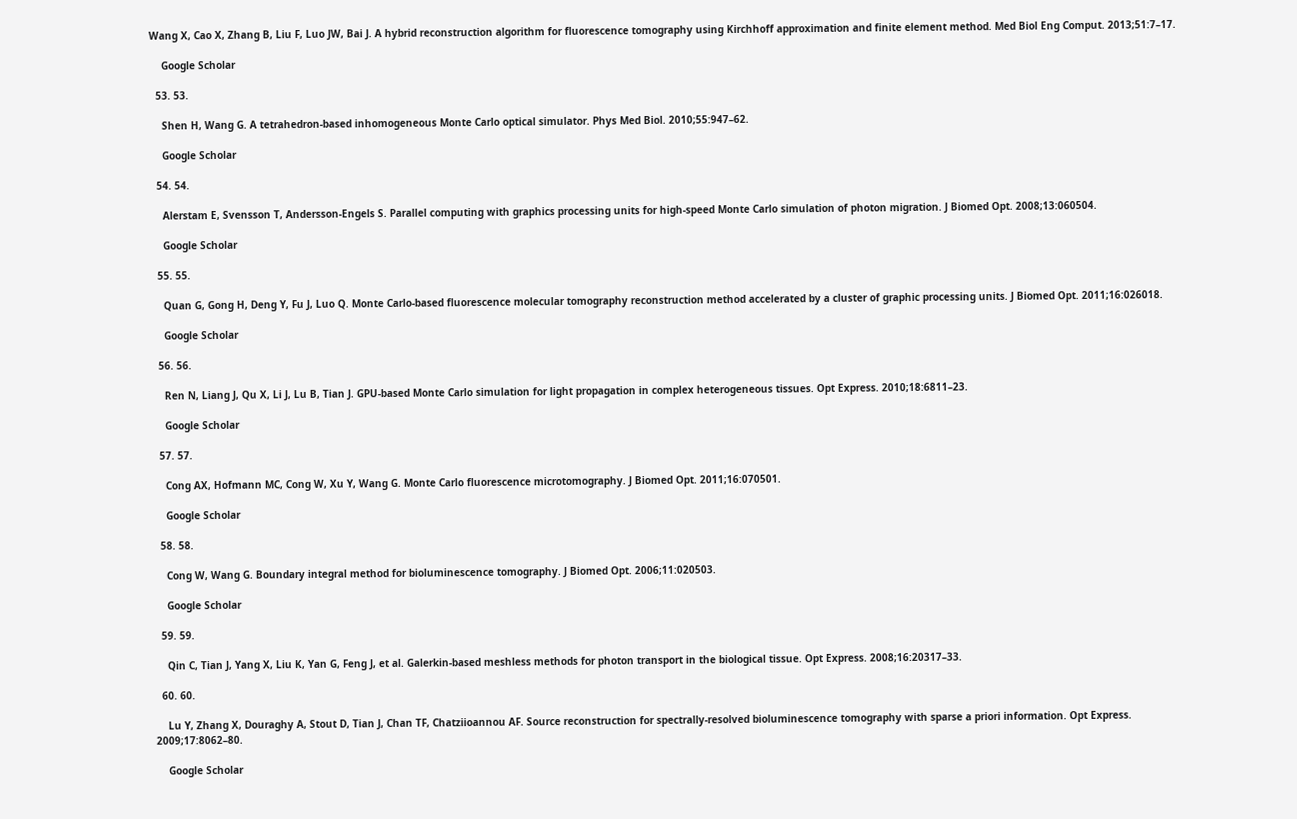Wang X, Cao X, Zhang B, Liu F, Luo JW, Bai J. A hybrid reconstruction algorithm for fluorescence tomography using Kirchhoff approximation and finite element method. Med Biol Eng Comput. 2013;51:7–17.

    Google Scholar

  53. 53.

    Shen H, Wang G. A tetrahedron-based inhomogeneous Monte Carlo optical simulator. Phys Med Biol. 2010;55:947–62.

    Google Scholar

  54. 54.

    Alerstam E, Svensson T, Andersson-Engels S. Parallel computing with graphics processing units for high-speed Monte Carlo simulation of photon migration. J Biomed Opt. 2008;13:060504.

    Google Scholar

  55. 55.

    Quan G, Gong H, Deng Y, Fu J, Luo Q. Monte Carlo-based fluorescence molecular tomography reconstruction method accelerated by a cluster of graphic processing units. J Biomed Opt. 2011;16:026018.

    Google Scholar

  56. 56.

    Ren N, Liang J, Qu X, Li J, Lu B, Tian J. GPU-based Monte Carlo simulation for light propagation in complex heterogeneous tissues. Opt Express. 2010;18:6811–23.

    Google Scholar

  57. 57.

    Cong AX, Hofmann MC, Cong W, Xu Y, Wang G. Monte Carlo fluorescence microtomography. J Biomed Opt. 2011;16:070501.

    Google Scholar

  58. 58.

    Cong W, Wang G. Boundary integral method for bioluminescence tomography. J Biomed Opt. 2006;11:020503.

    Google Scholar

  59. 59.

    Qin C, Tian J, Yang X, Liu K, Yan G, Feng J, et al. Galerkin-based meshless methods for photon transport in the biological tissue. Opt Express. 2008;16:20317–33.

  60. 60.

    Lu Y, Zhang X, Douraghy A, Stout D, Tian J, Chan TF, Chatziioannou AF. Source reconstruction for spectrally-resolved bioluminescence tomography with sparse a priori information. Opt Express. 2009;17:8062–80.

    Google Scholar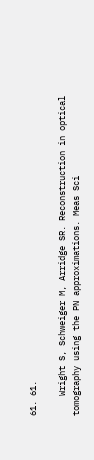61. 61.

    Wright S, Schweiger M, Arridge SR. Reconstruction in optical tomography using the PN approximations. Meas Sci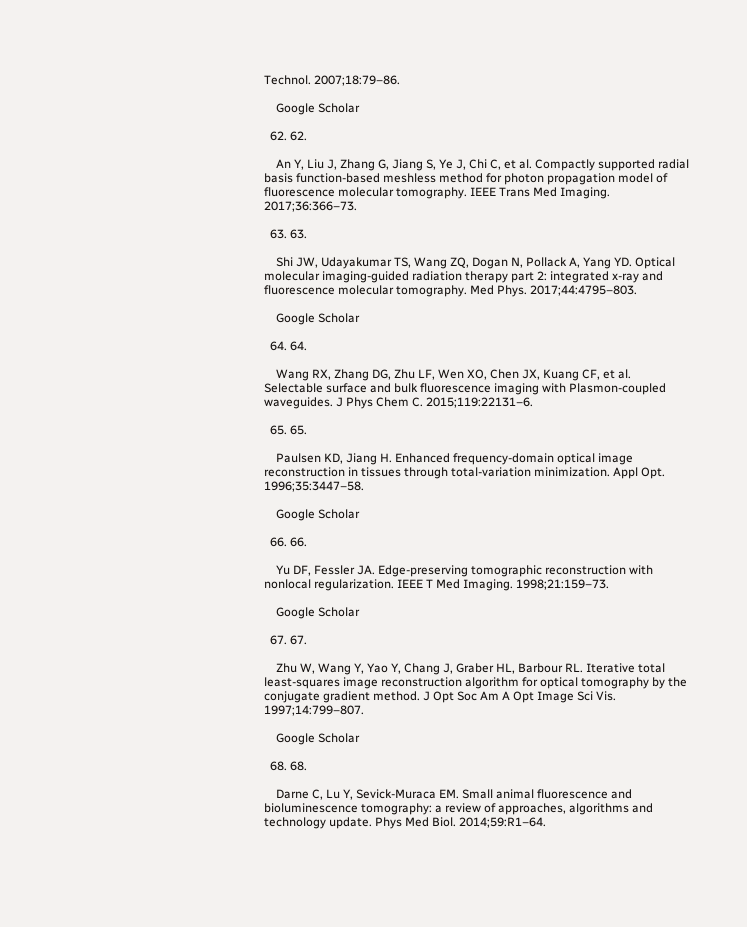Technol. 2007;18:79–86.

    Google Scholar

  62. 62.

    An Y, Liu J, Zhang G, Jiang S, Ye J, Chi C, et al. Compactly supported radial basis function-based meshless method for photon propagation model of fluorescence molecular tomography. IEEE Trans Med Imaging. 2017;36:366–73.

  63. 63.

    Shi JW, Udayakumar TS, Wang ZQ, Dogan N, Pollack A, Yang YD. Optical molecular imaging-guided radiation therapy part 2: integrated x-ray and fluorescence molecular tomography. Med Phys. 2017;44:4795–803.

    Google Scholar

  64. 64.

    Wang RX, Zhang DG, Zhu LF, Wen XO, Chen JX, Kuang CF, et al. Selectable surface and bulk fluorescence imaging with Plasmon-coupled waveguides. J Phys Chem C. 2015;119:22131–6.

  65. 65.

    Paulsen KD, Jiang H. Enhanced frequency-domain optical image reconstruction in tissues through total-variation minimization. Appl Opt. 1996;35:3447–58.

    Google Scholar

  66. 66.

    Yu DF, Fessler JA. Edge-preserving tomographic reconstruction with nonlocal regularization. IEEE T Med Imaging. 1998;21:159–73.

    Google Scholar

  67. 67.

    Zhu W, Wang Y, Yao Y, Chang J, Graber HL, Barbour RL. Iterative total least-squares image reconstruction algorithm for optical tomography by the conjugate gradient method. J Opt Soc Am A Opt Image Sci Vis. 1997;14:799–807.

    Google Scholar

  68. 68.

    Darne C, Lu Y, Sevick-Muraca EM. Small animal fluorescence and bioluminescence tomography: a review of approaches, algorithms and technology update. Phys Med Biol. 2014;59:R1–64.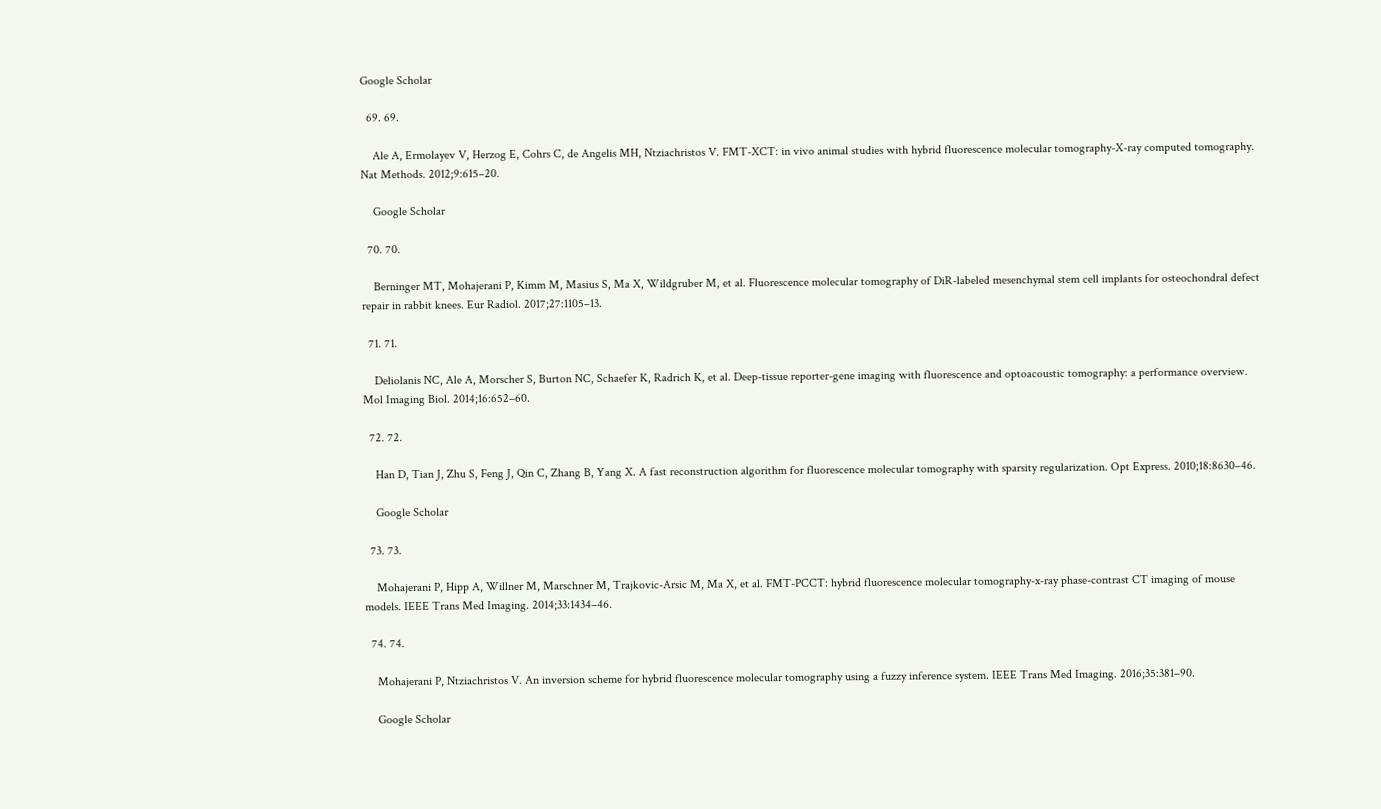Google Scholar

  69. 69.

    Ale A, Ermolayev V, Herzog E, Cohrs C, de Angelis MH, Ntziachristos V. FMT-XCT: in vivo animal studies with hybrid fluorescence molecular tomography-X-ray computed tomography. Nat Methods. 2012;9:615–20.

    Google Scholar

  70. 70.

    Berninger MT, Mohajerani P, Kimm M, Masius S, Ma X, Wildgruber M, et al. Fluorescence molecular tomography of DiR-labeled mesenchymal stem cell implants for osteochondral defect repair in rabbit knees. Eur Radiol. 2017;27:1105–13.

  71. 71.

    Deliolanis NC, Ale A, Morscher S, Burton NC, Schaefer K, Radrich K, et al. Deep-tissue reporter-gene imaging with fluorescence and optoacoustic tomography: a performance overview. Mol Imaging Biol. 2014;16:652–60.

  72. 72.

    Han D, Tian J, Zhu S, Feng J, Qin C, Zhang B, Yang X. A fast reconstruction algorithm for fluorescence molecular tomography with sparsity regularization. Opt Express. 2010;18:8630–46.

    Google Scholar

  73. 73.

    Mohajerani P, Hipp A, Willner M, Marschner M, Trajkovic-Arsic M, Ma X, et al. FMT-PCCT: hybrid fluorescence molecular tomography-x-ray phase-contrast CT imaging of mouse models. IEEE Trans Med Imaging. 2014;33:1434–46.

  74. 74.

    Mohajerani P, Ntziachristos V. An inversion scheme for hybrid fluorescence molecular tomography using a fuzzy inference system. IEEE Trans Med Imaging. 2016;35:381–90.

    Google Scholar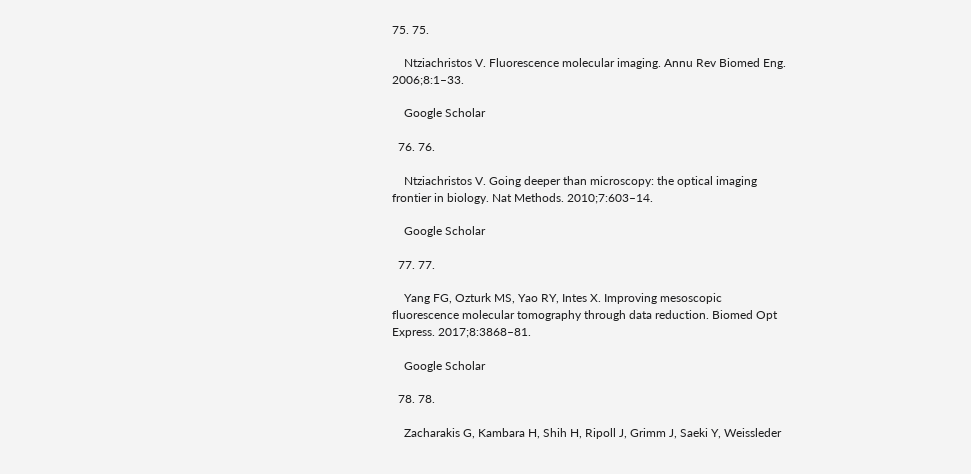75. 75.

    Ntziachristos V. Fluorescence molecular imaging. Annu Rev Biomed Eng. 2006;8:1–33.

    Google Scholar

  76. 76.

    Ntziachristos V. Going deeper than microscopy: the optical imaging frontier in biology. Nat Methods. 2010;7:603–14.

    Google Scholar

  77. 77.

    Yang FG, Ozturk MS, Yao RY, Intes X. Improving mesoscopic fluorescence molecular tomography through data reduction. Biomed Opt Express. 2017;8:3868–81.

    Google Scholar

  78. 78.

    Zacharakis G, Kambara H, Shih H, Ripoll J, Grimm J, Saeki Y, Weissleder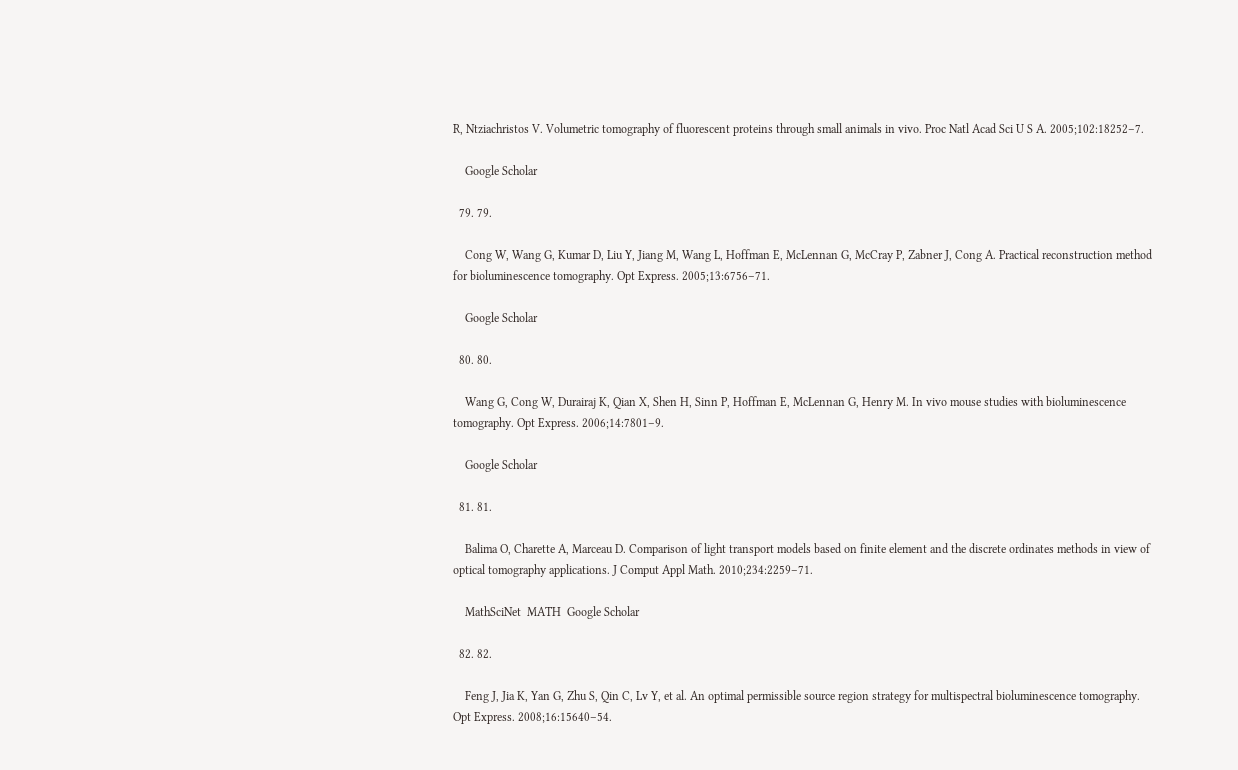R, Ntziachristos V. Volumetric tomography of fluorescent proteins through small animals in vivo. Proc Natl Acad Sci U S A. 2005;102:18252–7.

    Google Scholar

  79. 79.

    Cong W, Wang G, Kumar D, Liu Y, Jiang M, Wang L, Hoffman E, McLennan G, McCray P, Zabner J, Cong A. Practical reconstruction method for bioluminescence tomography. Opt Express. 2005;13:6756–71.

    Google Scholar

  80. 80.

    Wang G, Cong W, Durairaj K, Qian X, Shen H, Sinn P, Hoffman E, McLennan G, Henry M. In vivo mouse studies with bioluminescence tomography. Opt Express. 2006;14:7801–9.

    Google Scholar

  81. 81.

    Balima O, Charette A, Marceau D. Comparison of light transport models based on finite element and the discrete ordinates methods in view of optical tomography applications. J Comput Appl Math. 2010;234:2259–71.

    MathSciNet  MATH  Google Scholar

  82. 82.

    Feng J, Jia K, Yan G, Zhu S, Qin C, Lv Y, et al. An optimal permissible source region strategy for multispectral bioluminescence tomography. Opt Express. 2008;16:15640–54.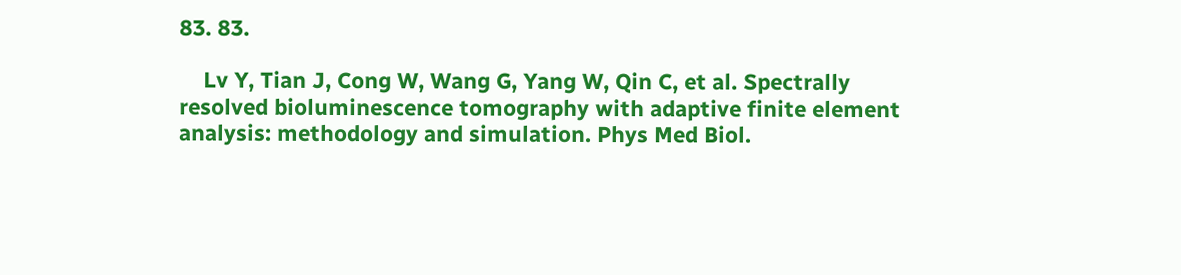83. 83.

    Lv Y, Tian J, Cong W, Wang G, Yang W, Qin C, et al. Spectrally resolved bioluminescence tomography with adaptive finite element analysis: methodology and simulation. Phys Med Biol.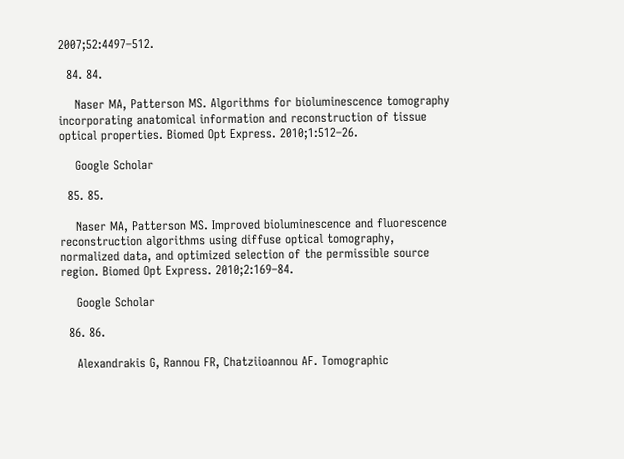2007;52:4497–512.

  84. 84.

    Naser MA, Patterson MS. Algorithms for bioluminescence tomography incorporating anatomical information and reconstruction of tissue optical properties. Biomed Opt Express. 2010;1:512–26.

    Google Scholar

  85. 85.

    Naser MA, Patterson MS. Improved bioluminescence and fluorescence reconstruction algorithms using diffuse optical tomography, normalized data, and optimized selection of the permissible source region. Biomed Opt Express. 2010;2:169–84.

    Google Scholar

  86. 86.

    Alexandrakis G, Rannou FR, Chatziioannou AF. Tomographic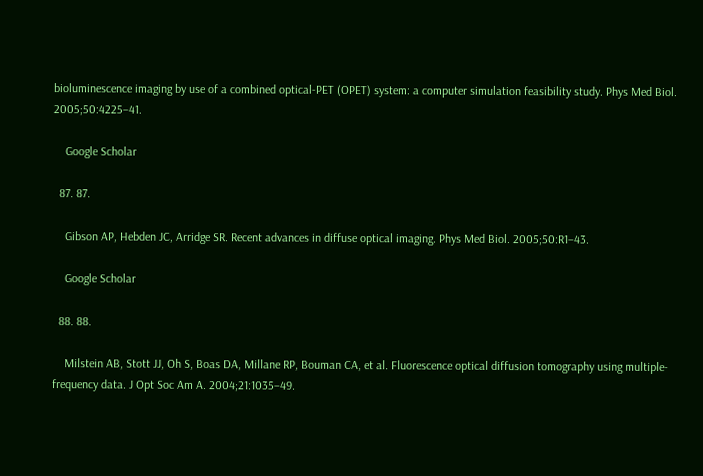bioluminescence imaging by use of a combined optical-PET (OPET) system: a computer simulation feasibility study. Phys Med Biol. 2005;50:4225–41.

    Google Scholar

  87. 87.

    Gibson AP, Hebden JC, Arridge SR. Recent advances in diffuse optical imaging. Phys Med Biol. 2005;50:R1–43.

    Google Scholar

  88. 88.

    Milstein AB, Stott JJ, Oh S, Boas DA, Millane RP, Bouman CA, et al. Fluorescence optical diffusion tomography using multiple-frequency data. J Opt Soc Am A. 2004;21:1035–49.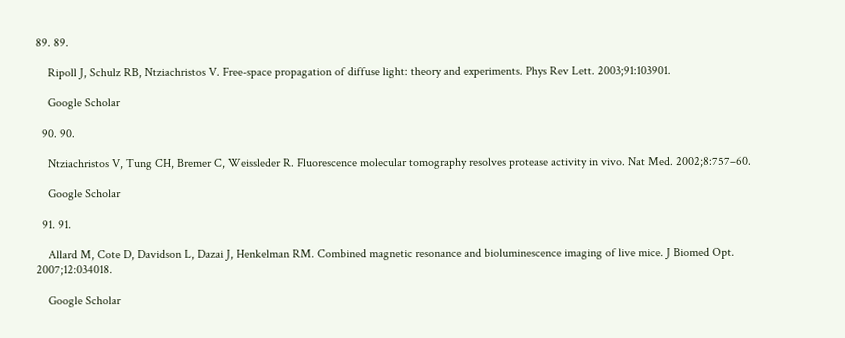89. 89.

    Ripoll J, Schulz RB, Ntziachristos V. Free-space propagation of diffuse light: theory and experiments. Phys Rev Lett. 2003;91:103901.

    Google Scholar

  90. 90.

    Ntziachristos V, Tung CH, Bremer C, Weissleder R. Fluorescence molecular tomography resolves protease activity in vivo. Nat Med. 2002;8:757–60.

    Google Scholar

  91. 91.

    Allard M, Cote D, Davidson L, Dazai J, Henkelman RM. Combined magnetic resonance and bioluminescence imaging of live mice. J Biomed Opt. 2007;12:034018.

    Google Scholar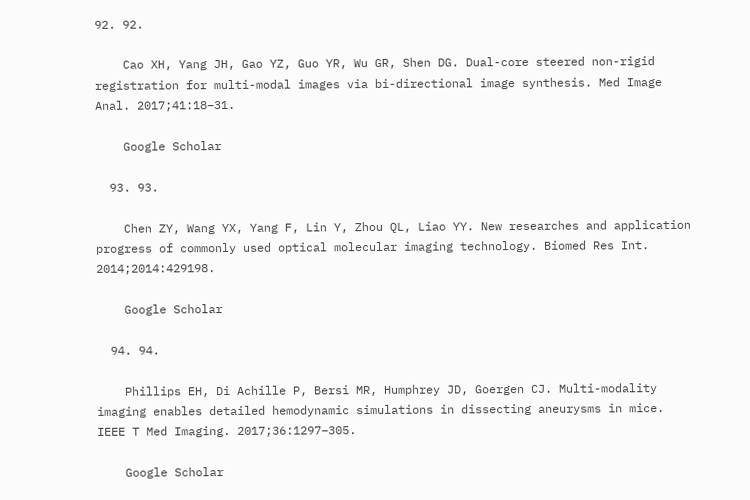92. 92.

    Cao XH, Yang JH, Gao YZ, Guo YR, Wu GR, Shen DG. Dual-core steered non-rigid registration for multi-modal images via bi-directional image synthesis. Med Image Anal. 2017;41:18–31.

    Google Scholar

  93. 93.

    Chen ZY, Wang YX, Yang F, Lin Y, Zhou QL, Liao YY. New researches and application progress of commonly used optical molecular imaging technology. Biomed Res Int. 2014;2014:429198.

    Google Scholar

  94. 94.

    Phillips EH, Di Achille P, Bersi MR, Humphrey JD, Goergen CJ. Multi-modality imaging enables detailed hemodynamic simulations in dissecting aneurysms in mice. IEEE T Med Imaging. 2017;36:1297–305.

    Google Scholar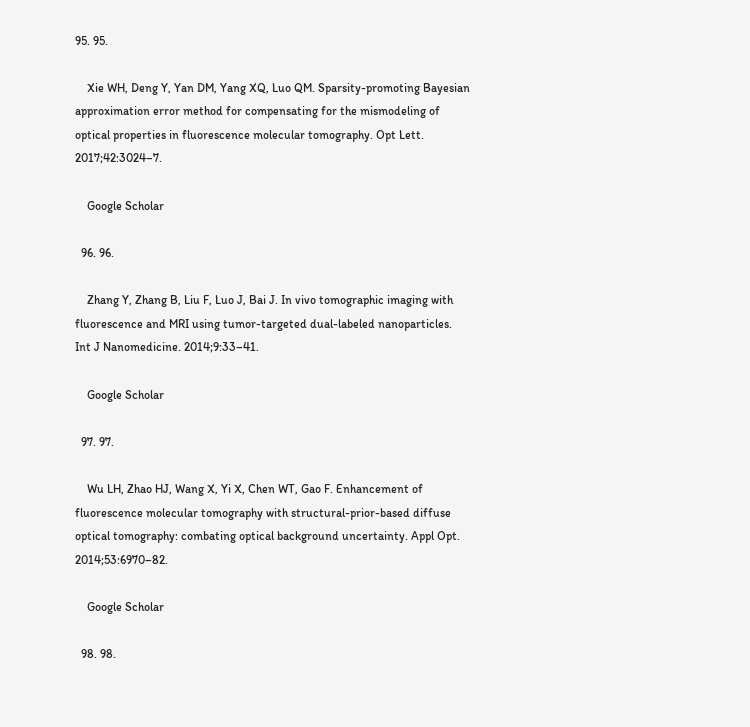95. 95.

    Xie WH, Deng Y, Yan DM, Yang XQ, Luo QM. Sparsity-promoting Bayesian approximation error method for compensating for the mismodeling of optical properties in fluorescence molecular tomography. Opt Lett. 2017;42:3024–7.

    Google Scholar

  96. 96.

    Zhang Y, Zhang B, Liu F, Luo J, Bai J. In vivo tomographic imaging with fluorescence and MRI using tumor-targeted dual-labeled nanoparticles. Int J Nanomedicine. 2014;9:33–41.

    Google Scholar

  97. 97.

    Wu LH, Zhao HJ, Wang X, Yi X, Chen WT, Gao F. Enhancement of fluorescence molecular tomography with structural-prior-based diffuse optical tomography: combating optical background uncertainty. Appl Opt. 2014;53:6970–82.

    Google Scholar

  98. 98.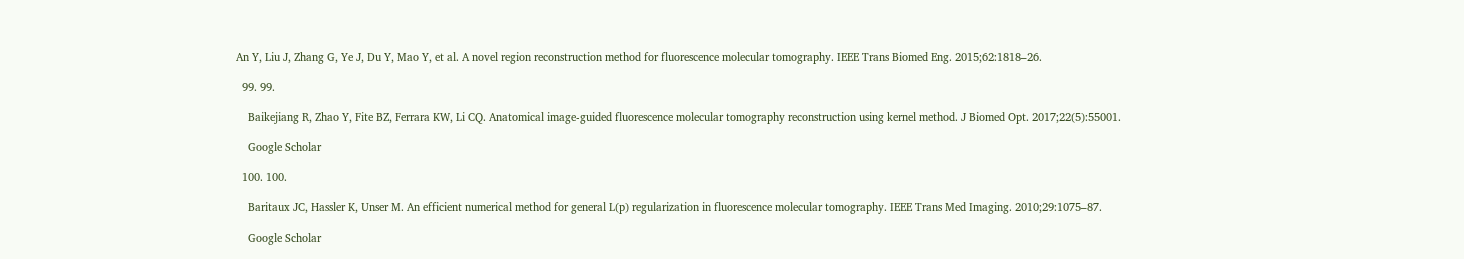An Y, Liu J, Zhang G, Ye J, Du Y, Mao Y, et al. A novel region reconstruction method for fluorescence molecular tomography. IEEE Trans Biomed Eng. 2015;62:1818–26.

  99. 99.

    Baikejiang R, Zhao Y, Fite BZ, Ferrara KW, Li CQ. Anatomical image-guided fluorescence molecular tomography reconstruction using kernel method. J Biomed Opt. 2017;22(5):55001.

    Google Scholar

  100. 100.

    Baritaux JC, Hassler K, Unser M. An efficient numerical method for general L(p) regularization in fluorescence molecular tomography. IEEE Trans Med Imaging. 2010;29:1075–87.

    Google Scholar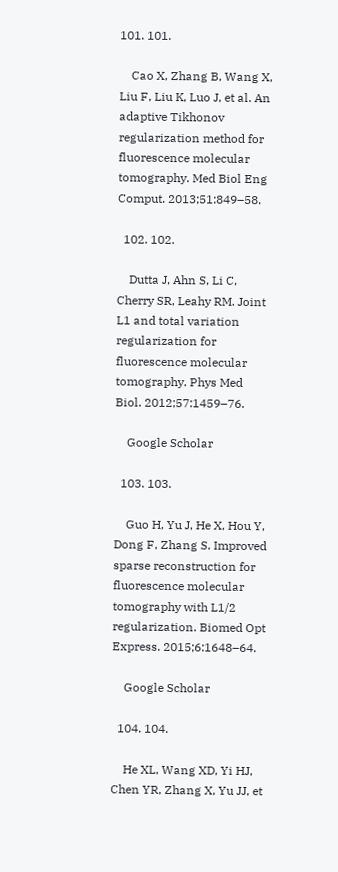101. 101.

    Cao X, Zhang B, Wang X, Liu F, Liu K, Luo J, et al. An adaptive Tikhonov regularization method for fluorescence molecular tomography. Med Biol Eng Comput. 2013;51:849–58.

  102. 102.

    Dutta J, Ahn S, Li C, Cherry SR, Leahy RM. Joint L1 and total variation regularization for fluorescence molecular tomography. Phys Med Biol. 2012;57:1459–76.

    Google Scholar

  103. 103.

    Guo H, Yu J, He X, Hou Y, Dong F, Zhang S. Improved sparse reconstruction for fluorescence molecular tomography with L1/2 regularization. Biomed Opt Express. 2015;6:1648–64.

    Google Scholar

  104. 104.

    He XL, Wang XD, Yi HJ, Chen YR, Zhang X, Yu JJ, et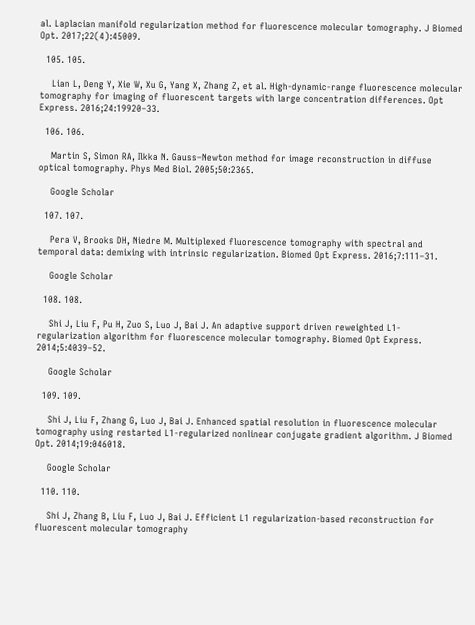al. Laplacian manifold regularization method for fluorescence molecular tomography. J Biomed Opt. 2017;22(4):45009.

  105. 105.

    Lian L, Deng Y, Xie W, Xu G, Yang X, Zhang Z, et al. High-dynamic-range fluorescence molecular tomography for imaging of fluorescent targets with large concentration differences. Opt Express. 2016;24:19920–33.

  106. 106.

    Martin S, Simon RA, Ilkka N. Gauss–Newton method for image reconstruction in diffuse optical tomography. Phys Med Biol. 2005;50:2365.

    Google Scholar

  107. 107.

    Pera V, Brooks DH, Niedre M. Multiplexed fluorescence tomography with spectral and temporal data: demixing with intrinsic regularization. Biomed Opt Express. 2016;7:111–31.

    Google Scholar

  108. 108.

    Shi J, Liu F, Pu H, Zuo S, Luo J, Bai J. An adaptive support driven reweighted L1-regularization algorithm for fluorescence molecular tomography. Biomed Opt Express. 2014;5:4039–52.

    Google Scholar

  109. 109.

    Shi J, Liu F, Zhang G, Luo J, Bai J. Enhanced spatial resolution in fluorescence molecular tomography using restarted L1-regularized nonlinear conjugate gradient algorithm. J Biomed Opt. 2014;19:046018.

    Google Scholar

  110. 110.

    Shi J, Zhang B, Liu F, Luo J, Bai J. Efficient L1 regularization-based reconstruction for fluorescent molecular tomography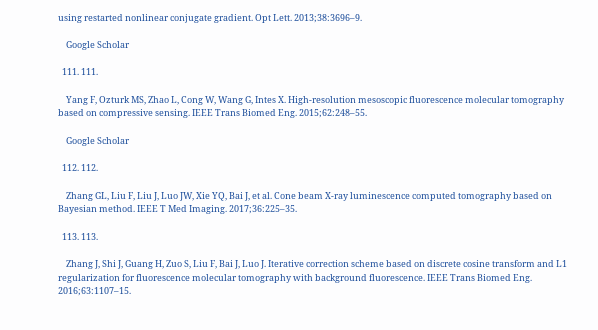using restarted nonlinear conjugate gradient. Opt Lett. 2013;38:3696–9.

    Google Scholar

  111. 111.

    Yang F, Ozturk MS, Zhao L, Cong W, Wang G, Intes X. High-resolution mesoscopic fluorescence molecular tomography based on compressive sensing. IEEE Trans Biomed Eng. 2015;62:248–55.

    Google Scholar

  112. 112.

    Zhang GL, Liu F, Liu J, Luo JW, Xie YQ, Bai J, et al. Cone beam X-ray luminescence computed tomography based on Bayesian method. IEEE T Med Imaging. 2017;36:225–35.

  113. 113.

    Zhang J, Shi J, Guang H, Zuo S, Liu F, Bai J, Luo J. Iterative correction scheme based on discrete cosine transform and L1 regularization for fluorescence molecular tomography with background fluorescence. IEEE Trans Biomed Eng. 2016;63:1107–15.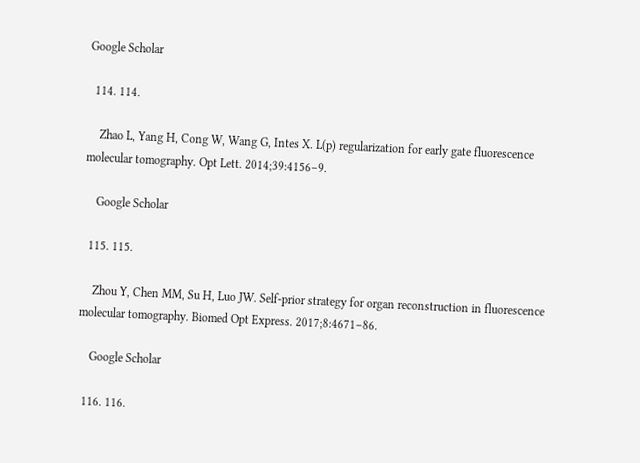Google Scholar

  114. 114.

    Zhao L, Yang H, Cong W, Wang G, Intes X. L(p) regularization for early gate fluorescence molecular tomography. Opt Lett. 2014;39:4156–9.

    Google Scholar

  115. 115.

    Zhou Y, Chen MM, Su H, Luo JW. Self-prior strategy for organ reconstruction in fluorescence molecular tomography. Biomed Opt Express. 2017;8:4671–86.

    Google Scholar

  116. 116.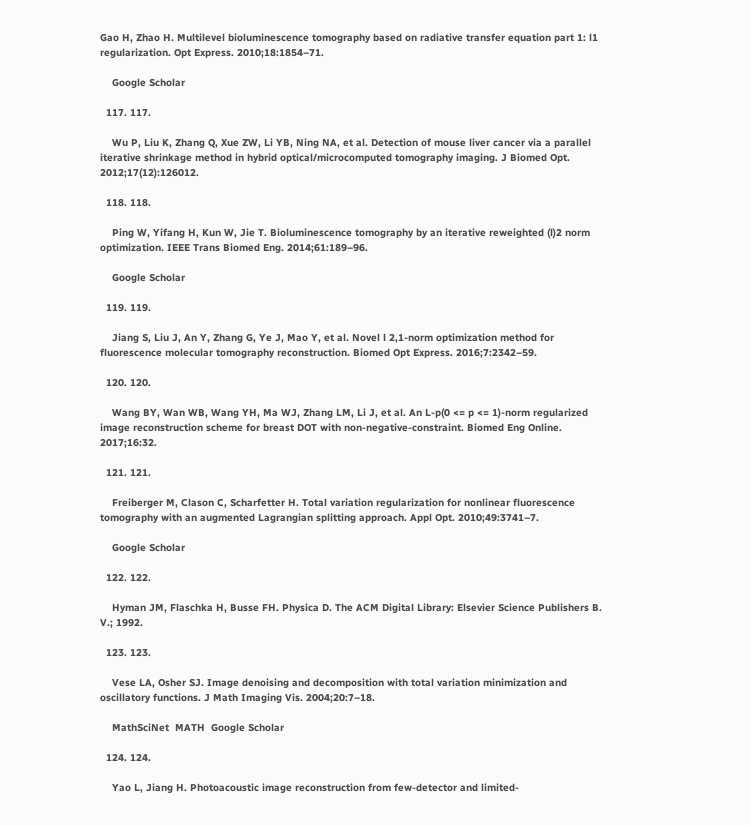Gao H, Zhao H. Multilevel bioluminescence tomography based on radiative transfer equation part 1: l1 regularization. Opt Express. 2010;18:1854–71.

    Google Scholar

  117. 117.

    Wu P, Liu K, Zhang Q, Xue ZW, Li YB, Ning NA, et al. Detection of mouse liver cancer via a parallel iterative shrinkage method in hybrid optical/microcomputed tomography imaging. J Biomed Opt. 2012;17(12):126012.

  118. 118.

    Ping W, Yifang H, Kun W, Jie T. Bioluminescence tomography by an iterative reweighted (l)2 norm optimization. IEEE Trans Biomed Eng. 2014;61:189–96.

    Google Scholar

  119. 119.

    Jiang S, Liu J, An Y, Zhang G, Ye J, Mao Y, et al. Novel l 2,1-norm optimization method for fluorescence molecular tomography reconstruction. Biomed Opt Express. 2016;7:2342–59.

  120. 120.

    Wang BY, Wan WB, Wang YH, Ma WJ, Zhang LM, Li J, et al. An L-p(0 <= p <= 1)-norm regularized image reconstruction scheme for breast DOT with non-negative-constraint. Biomed Eng Online. 2017;16:32.

  121. 121.

    Freiberger M, Clason C, Scharfetter H. Total variation regularization for nonlinear fluorescence tomography with an augmented Lagrangian splitting approach. Appl Opt. 2010;49:3741–7.

    Google Scholar

  122. 122.

    Hyman JM, Flaschka H, Busse FH. Physica D. The ACM Digital Library: Elsevier Science Publishers B. V.; 1992.

  123. 123.

    Vese LA, Osher SJ. Image denoising and decomposition with total variation minimization and oscillatory functions. J Math Imaging Vis. 2004;20:7–18.

    MathSciNet  MATH  Google Scholar

  124. 124.

    Yao L, Jiang H. Photoacoustic image reconstruction from few-detector and limited-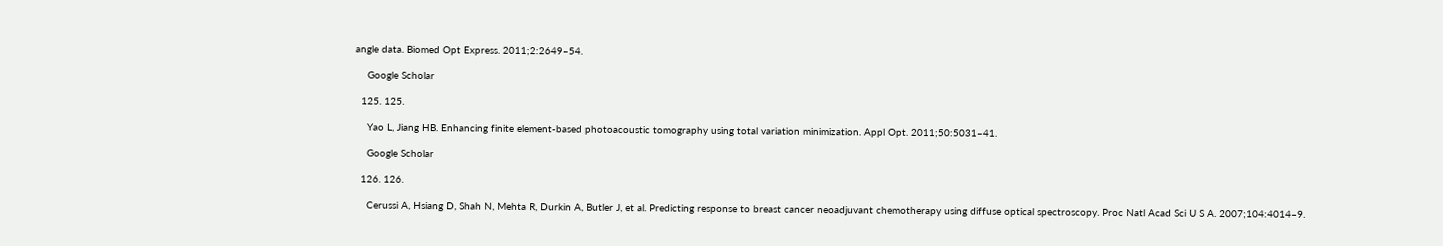angle data. Biomed Opt Express. 2011;2:2649–54.

    Google Scholar

  125. 125.

    Yao L, Jiang HB. Enhancing finite element-based photoacoustic tomography using total variation minimization. Appl Opt. 2011;50:5031–41.

    Google Scholar

  126. 126.

    Cerussi A, Hsiang D, Shah N, Mehta R, Durkin A, Butler J, et al. Predicting response to breast cancer neoadjuvant chemotherapy using diffuse optical spectroscopy. Proc Natl Acad Sci U S A. 2007;104:4014–9.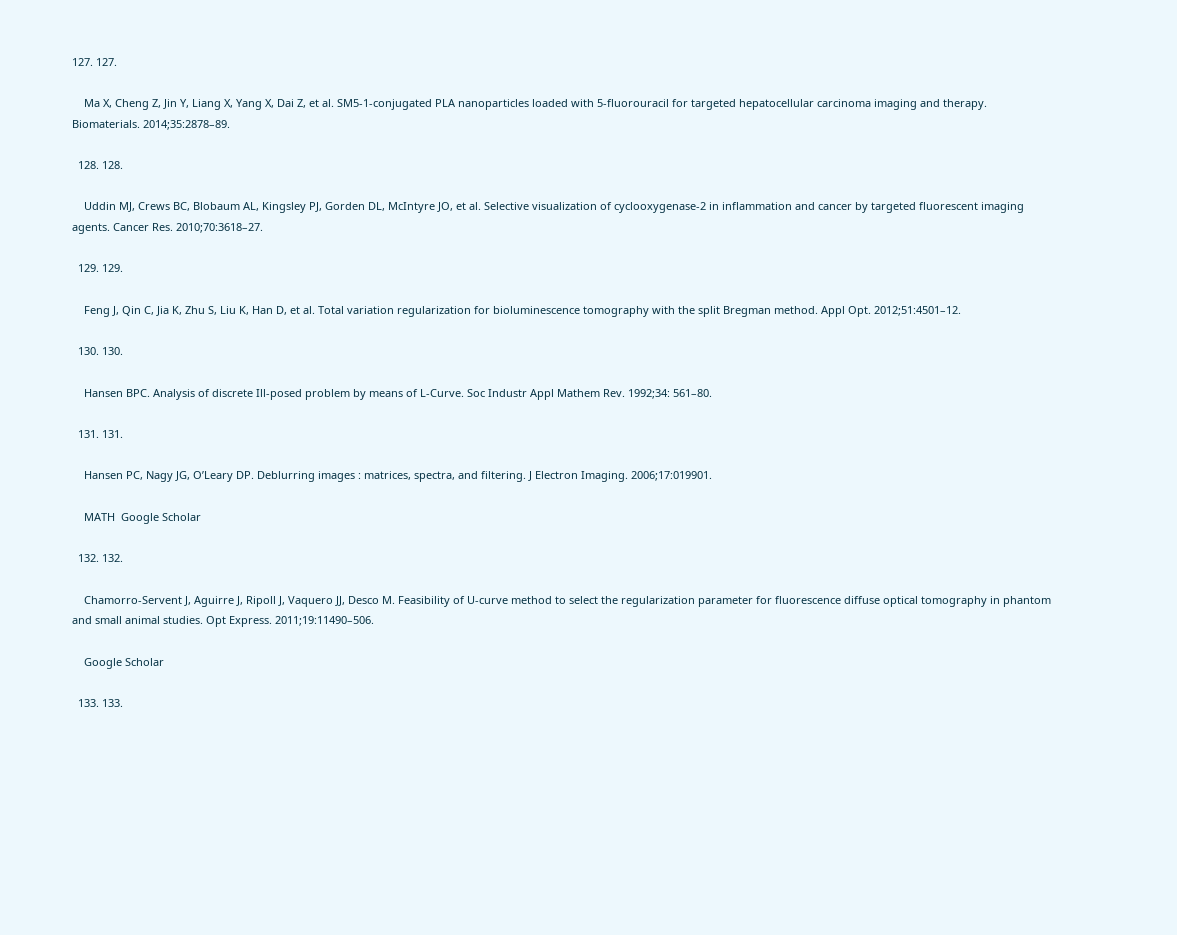127. 127.

    Ma X, Cheng Z, Jin Y, Liang X, Yang X, Dai Z, et al. SM5-1-conjugated PLA nanoparticles loaded with 5-fluorouracil for targeted hepatocellular carcinoma imaging and therapy. Biomaterials. 2014;35:2878–89.

  128. 128.

    Uddin MJ, Crews BC, Blobaum AL, Kingsley PJ, Gorden DL, McIntyre JO, et al. Selective visualization of cyclooxygenase-2 in inflammation and cancer by targeted fluorescent imaging agents. Cancer Res. 2010;70:3618–27.

  129. 129.

    Feng J, Qin C, Jia K, Zhu S, Liu K, Han D, et al. Total variation regularization for bioluminescence tomography with the split Bregman method. Appl Opt. 2012;51:4501–12.

  130. 130.

    Hansen BPC. Analysis of discrete Ill-posed problem by means of L-Curve. Soc Industr Appl Mathem Rev. 1992;34: 561–80.

  131. 131.

    Hansen PC, Nagy JG, O’Leary DP. Deblurring images : matrices, spectra, and filtering. J Electron Imaging. 2006;17:019901.

    MATH  Google Scholar

  132. 132.

    Chamorro-Servent J, Aguirre J, Ripoll J, Vaquero JJ, Desco M. Feasibility of U-curve method to select the regularization parameter for fluorescence diffuse optical tomography in phantom and small animal studies. Opt Express. 2011;19:11490–506.

    Google Scholar

  133. 133.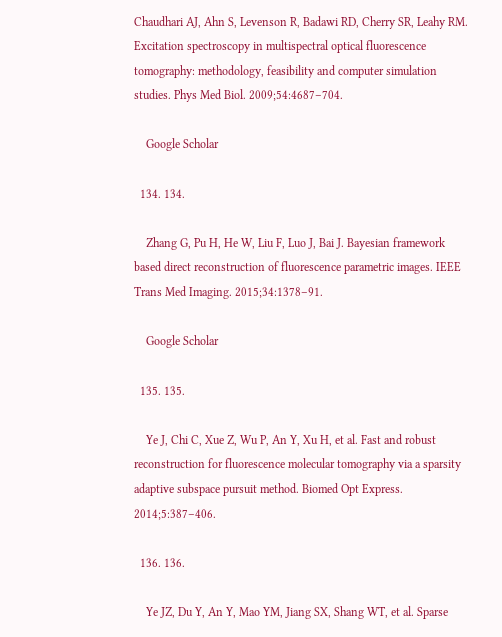Chaudhari AJ, Ahn S, Levenson R, Badawi RD, Cherry SR, Leahy RM. Excitation spectroscopy in multispectral optical fluorescence tomography: methodology, feasibility and computer simulation studies. Phys Med Biol. 2009;54:4687–704.

    Google Scholar

  134. 134.

    Zhang G, Pu H, He W, Liu F, Luo J, Bai J. Bayesian framework based direct reconstruction of fluorescence parametric images. IEEE Trans Med Imaging. 2015;34:1378–91.

    Google Scholar

  135. 135.

    Ye J, Chi C, Xue Z, Wu P, An Y, Xu H, et al. Fast and robust reconstruction for fluorescence molecular tomography via a sparsity adaptive subspace pursuit method. Biomed Opt Express. 2014;5:387–406.

  136. 136.

    Ye JZ, Du Y, An Y, Mao YM, Jiang SX, Shang WT, et al. Sparse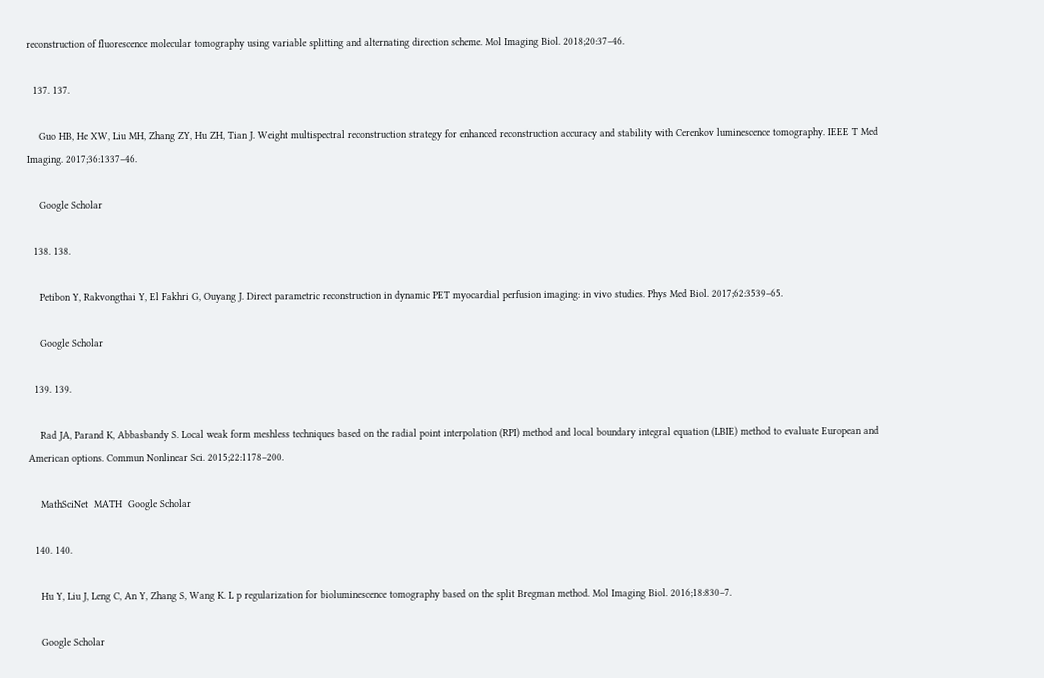reconstruction of fluorescence molecular tomography using variable splitting and alternating direction scheme. Mol Imaging Biol. 2018;20:37–46.

  137. 137.

    Guo HB, He XW, Liu MH, Zhang ZY, Hu ZH, Tian J. Weight multispectral reconstruction strategy for enhanced reconstruction accuracy and stability with Cerenkov luminescence tomography. IEEE T Med Imaging. 2017;36:1337–46.

    Google Scholar

  138. 138.

    Petibon Y, Rakvongthai Y, El Fakhri G, Ouyang J. Direct parametric reconstruction in dynamic PET myocardial perfusion imaging: in vivo studies. Phys Med Biol. 2017;62:3539–65.

    Google Scholar

  139. 139.

    Rad JA, Parand K, Abbasbandy S. Local weak form meshless techniques based on the radial point interpolation (RPI) method and local boundary integral equation (LBIE) method to evaluate European and American options. Commun Nonlinear Sci. 2015;22:1178–200.

    MathSciNet  MATH  Google Scholar

  140. 140.

    Hu Y, Liu J, Leng C, An Y, Zhang S, Wang K. L p regularization for bioluminescence tomography based on the split Bregman method. Mol Imaging Biol. 2016;18:830–7.

    Google Scholar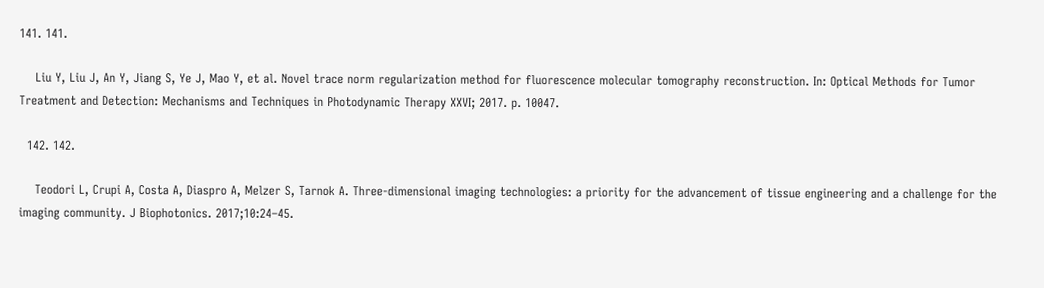141. 141.

    Liu Y, Liu J, An Y, Jiang S, Ye J, Mao Y, et al. Novel trace norm regularization method for fluorescence molecular tomography reconstruction. In: Optical Methods for Tumor Treatment and Detection: Mechanisms and Techniques in Photodynamic Therapy XXVI; 2017. p. 10047.

  142. 142.

    Teodori L, Crupi A, Costa A, Diaspro A, Melzer S, Tarnok A. Three-dimensional imaging technologies: a priority for the advancement of tissue engineering and a challenge for the imaging community. J Biophotonics. 2017;10:24–45.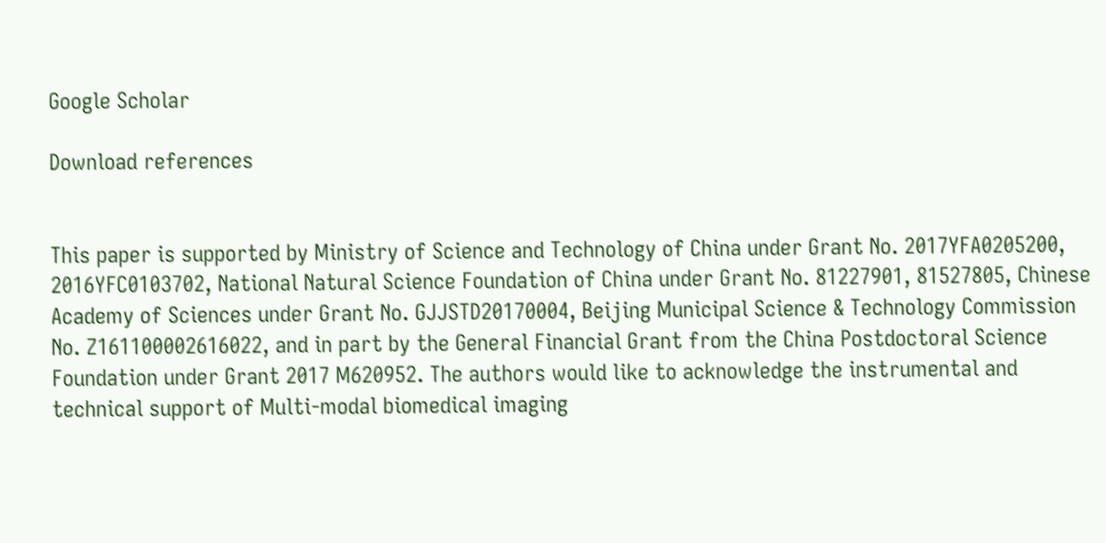Google Scholar

Download references


This paper is supported by Ministry of Science and Technology of China under Grant No. 2017YFA0205200, 2016YFC0103702, National Natural Science Foundation of China under Grant No. 81227901, 81527805, Chinese Academy of Sciences under Grant No. GJJSTD20170004, Beijing Municipal Science & Technology Commission No. Z161100002616022, and in part by the General Financial Grant from the China Postdoctoral Science Foundation under Grant 2017 M620952. The authors would like to acknowledge the instrumental and technical support of Multi-modal biomedical imaging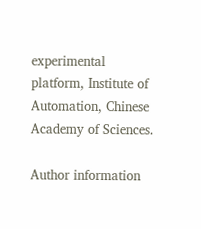experimental platform, Institute of Automation, Chinese Academy of Sciences.

Author information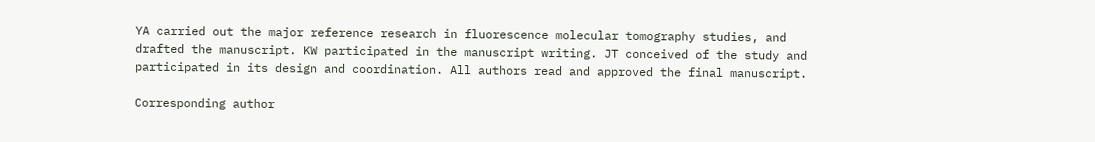YA carried out the major reference research in fluorescence molecular tomography studies, and drafted the manuscript. KW participated in the manuscript writing. JT conceived of the study and participated in its design and coordination. All authors read and approved the final manuscript.

Corresponding author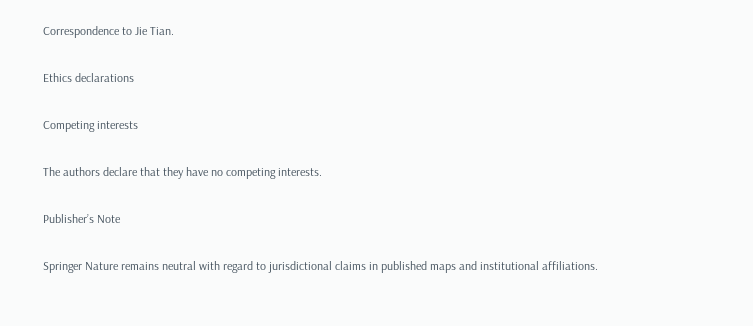Correspondence to Jie Tian.

Ethics declarations

Competing interests

The authors declare that they have no competing interests.

Publisher’s Note

Springer Nature remains neutral with regard to jurisdictional claims in published maps and institutional affiliations.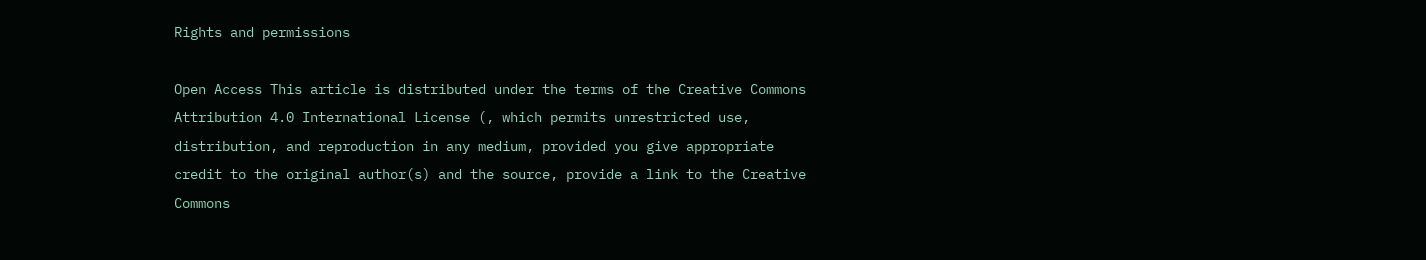Rights and permissions

Open Access This article is distributed under the terms of the Creative Commons Attribution 4.0 International License (, which permits unrestricted use, distribution, and reproduction in any medium, provided you give appropriate credit to the original author(s) and the source, provide a link to the Creative Commons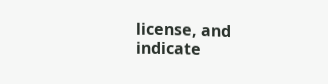license, and indicate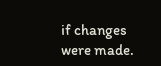if changes were made.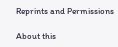Reprints and Permissions

About this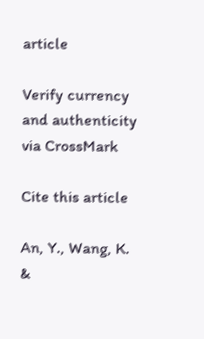article

Verify currency and authenticity via CrossMark

Cite this article

An, Y., Wang, K. &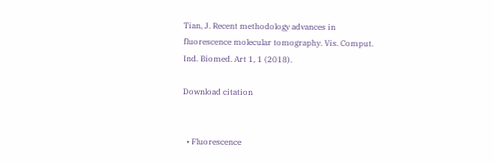Tian, J. Recent methodology advances in fluorescence molecular tomography. Vis. Comput. Ind. Biomed. Art 1, 1 (2018).

Download citation


  • Fluorescence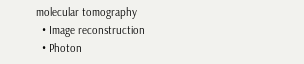molecular tomography
  • Image reconstruction
  • Photon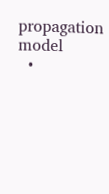propagation model
  •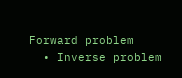Forward problem
  • Inverse problem